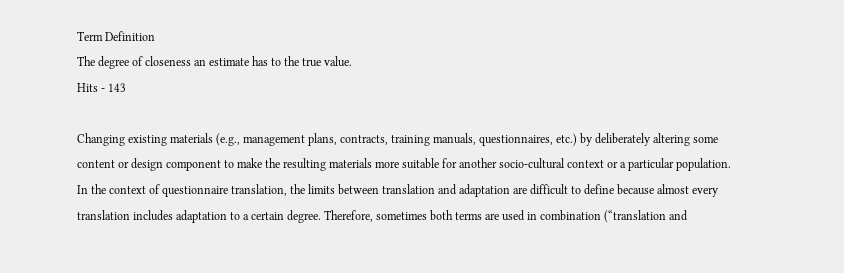Term Definition
The degree of closeness an estimate has to the true value.
Hits - 143

Changing existing materials (e.g., management plans, contracts, training manuals, questionnaires, etc.) by deliberately altering some content or design component to make the resulting materials more suitable for another socio-cultural context or a particular population. In the context of questionnaire translation, the limits between translation and adaptation are difficult to define because almost every translation includes adaptation to a certain degree. Therefore, sometimes both terms are used in combination (“translation and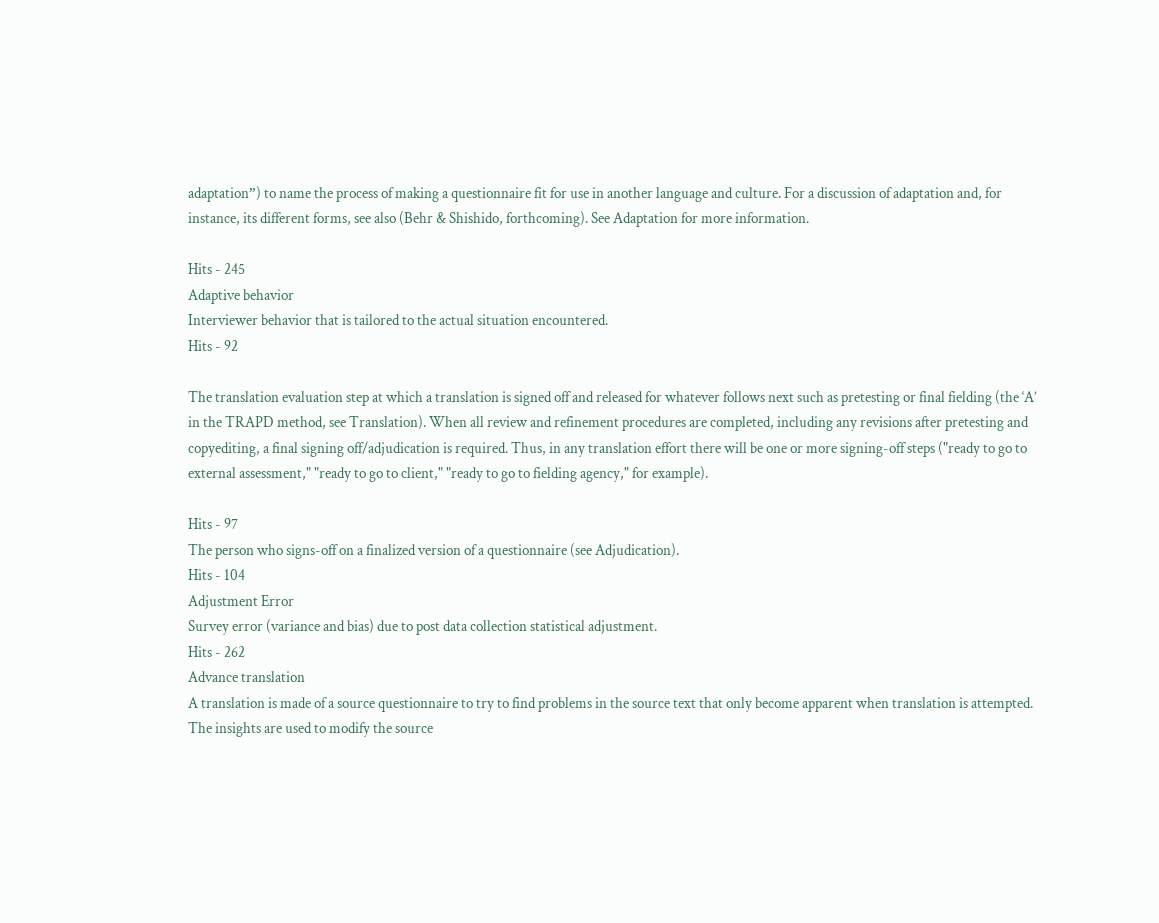adaptation”) to name the process of making a questionnaire fit for use in another language and culture. For a discussion of adaptation and, for instance, its different forms, see also (Behr & Shishido, forthcoming). See Adaptation for more information.

Hits - 245
Adaptive behavior
Interviewer behavior that is tailored to the actual situation encountered.
Hits - 92

The translation evaluation step at which a translation is signed off and released for whatever follows next such as pretesting or final fielding (the ‘A’ in the TRAPD method, see Translation). When all review and refinement procedures are completed, including any revisions after pretesting and copyediting, a final signing off/adjudication is required. Thus, in any translation effort there will be one or more signing-off steps ("ready to go to external assessment," "ready to go to client," "ready to go to fielding agency," for example).

Hits - 97
The person who signs-off on a finalized version of a questionnaire (see Adjudication).
Hits - 104
Adjustment Error
Survey error (variance and bias) due to post data collection statistical adjustment.
Hits - 262
Advance translation
A translation is made of a source questionnaire to try to find problems in the source text that only become apparent when translation is attempted. The insights are used to modify the source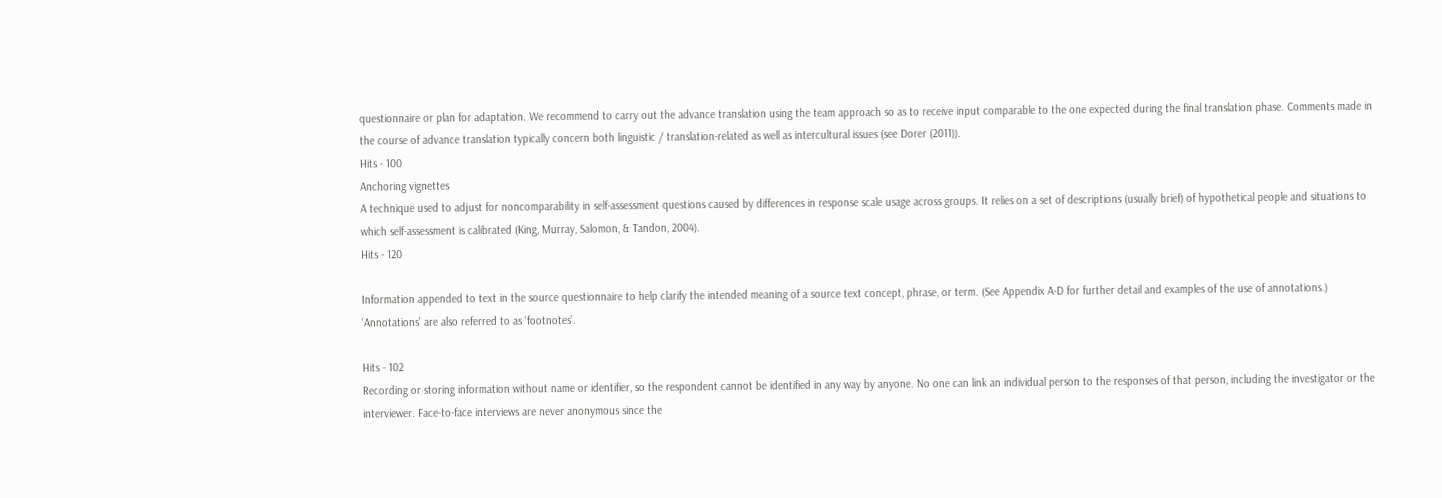questionnaire or plan for adaptation. We recommend to carry out the advance translation using the team approach so as to receive input comparable to the one expected during the final translation phase. Comments made in the course of advance translation typically concern both linguistic / translation-related as well as intercultural issues (see Dorer (2011)).
Hits - 100
Anchoring vignettes
A technique used to adjust for noncomparability in self-assessment questions caused by differences in response scale usage across groups. It relies on a set of descriptions (usually brief) of hypothetical people and situations to which self-assessment is calibrated (King, Murray, Salomon, & Tandon, 2004).
Hits - 120

Information appended to text in the source questionnaire to help clarify the intended meaning of a source text concept, phrase, or term. (See Appendix A-D for further detail and examples of the use of annotations.) ‘Annotations’ are also referred to as ‘footnotes’.

Hits - 102
Recording or storing information without name or identifier, so the respondent cannot be identified in any way by anyone. No one can link an individual person to the responses of that person, including the investigator or the interviewer. Face-to-face interviews are never anonymous since the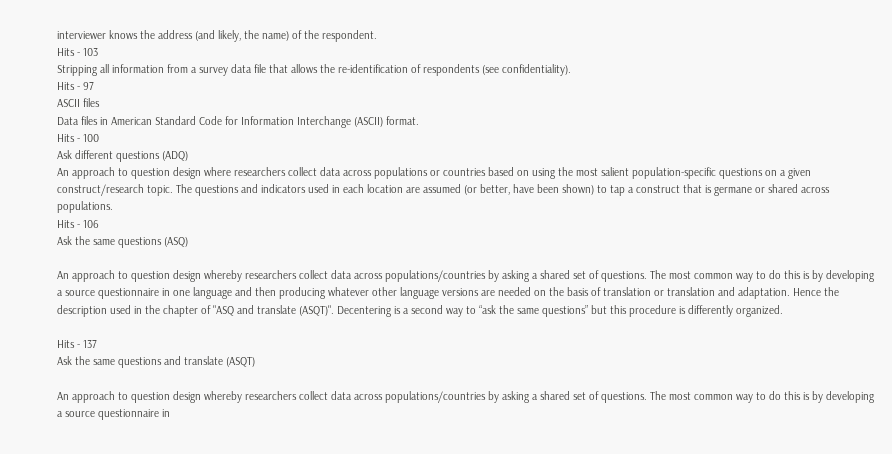interviewer knows the address (and likely, the name) of the respondent.
Hits - 103
Stripping all information from a survey data file that allows the re-identification of respondents (see confidentiality).
Hits - 97
ASCII files
Data files in American Standard Code for Information Interchange (ASCII) format.
Hits - 100
Ask different questions (ADQ)
An approach to question design where researchers collect data across populations or countries based on using the most salient population-specific questions on a given construct/research topic. The questions and indicators used in each location are assumed (or better, have been shown) to tap a construct that is germane or shared across populations.
Hits - 106
Ask the same questions (ASQ)

An approach to question design whereby researchers collect data across populations/countries by asking a shared set of questions. The most common way to do this is by developing a source questionnaire in one language and then producing whatever other language versions are needed on the basis of translation or translation and adaptation. Hence the description used in the chapter of "ASQ and translate (ASQT)". Decentering is a second way to “ask the same questions” but this procedure is differently organized.

Hits - 137
Ask the same questions and translate (ASQT)

An approach to question design whereby researchers collect data across populations/countries by asking a shared set of questions. The most common way to do this is by developing a source questionnaire in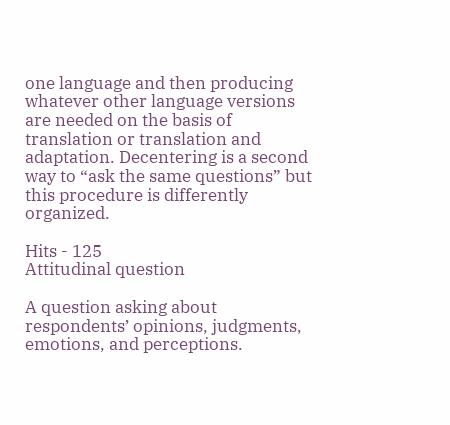one language and then producing whatever other language versions are needed on the basis of translation or translation and adaptation. Decentering is a second way to “ask the same questions” but this procedure is differently organized.

Hits - 125
Attitudinal question

A question asking about respondents’ opinions, judgments, emotions, and perceptions.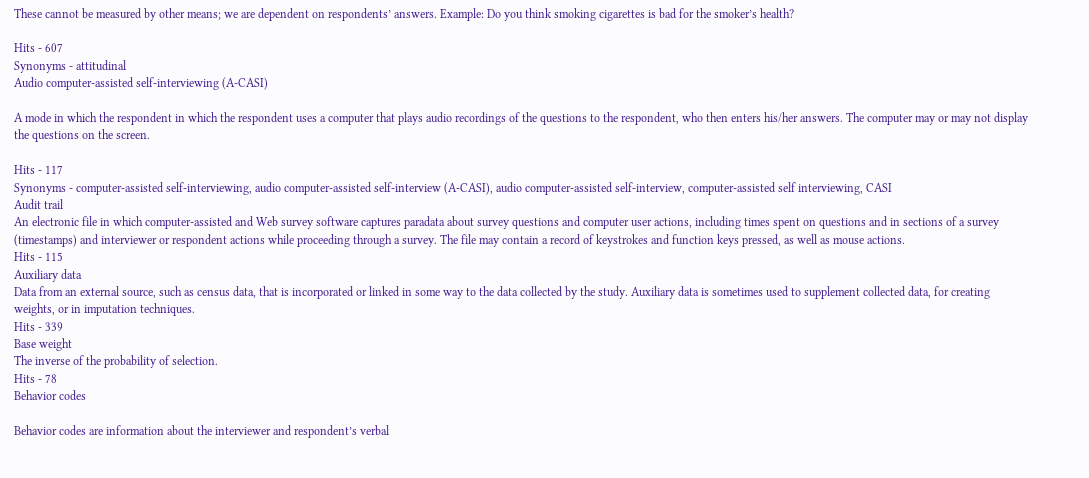These cannot be measured by other means; we are dependent on respondents’ answers. Example: Do you think smoking cigarettes is bad for the smoker’s health?

Hits - 607
Synonyms - attitudinal
Audio computer-assisted self-interviewing (A-CASI)

A mode in which the respondent in which the respondent uses a computer that plays audio recordings of the questions to the respondent, who then enters his/her answers. The computer may or may not display the questions on the screen.

Hits - 117
Synonyms - computer-assisted self-interviewing, audio computer-assisted self-interview (A-CASI), audio computer-assisted self-interview, computer-assisted self interviewing, CASI
Audit trail
An electronic file in which computer-assisted and Web survey software captures paradata about survey questions and computer user actions, including times spent on questions and in sections of a survey (timestamps) and interviewer or respondent actions while proceeding through a survey. The file may contain a record of keystrokes and function keys pressed, as well as mouse actions.
Hits - 115
Auxiliary data
Data from an external source, such as census data, that is incorporated or linked in some way to the data collected by the study. Auxiliary data is sometimes used to supplement collected data, for creating weights, or in imputation techniques.
Hits - 339
Base weight
The inverse of the probability of selection.
Hits - 78
Behavior codes

Behavior codes are information about the interviewer and respondent’s verbal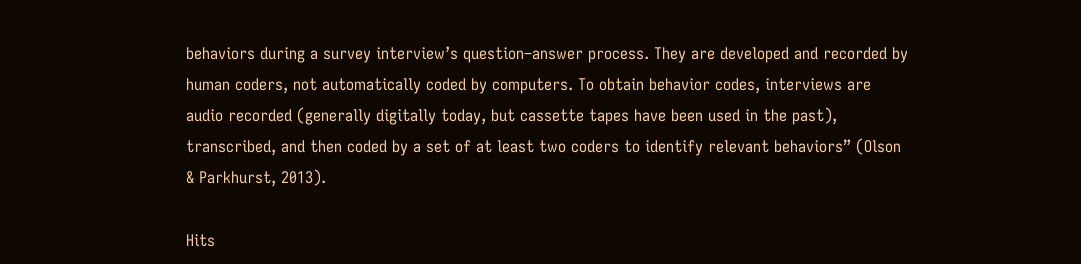behaviors during a survey interview’s question–answer process. They are developed and recorded by human coders, not automatically coded by computers. To obtain behavior codes, interviews are audio recorded (generally digitally today, but cassette tapes have been used in the past), transcribed, and then coded by a set of at least two coders to identify relevant behaviors” (Olson & Parkhurst, 2013).

Hits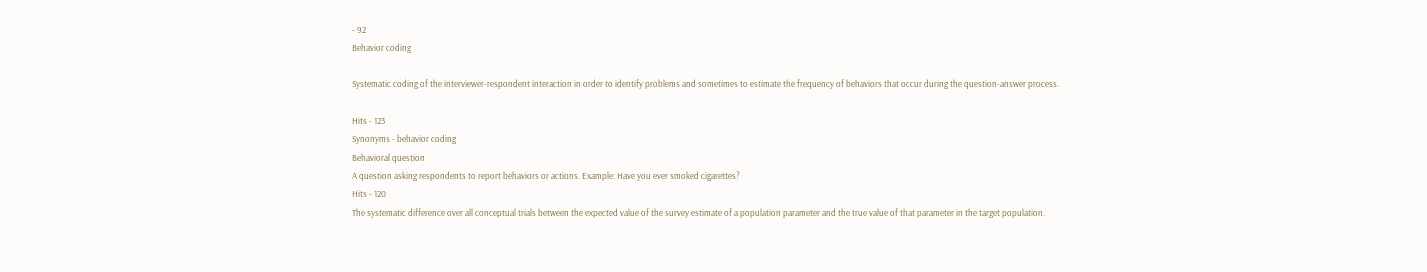- 92
Behavior coding

Systematic coding of the interviewer-respondent interaction in order to identify problems and sometimes to estimate the frequency of behaviors that occur during the question-answer process.

Hits - 123
Synonyms - behavior coding
Behavioral question
A question asking respondents to report behaviors or actions. Example: Have you ever smoked cigarettes?
Hits - 120
The systematic difference over all conceptual trials between the expected value of the survey estimate of a population parameter and the true value of that parameter in the target population.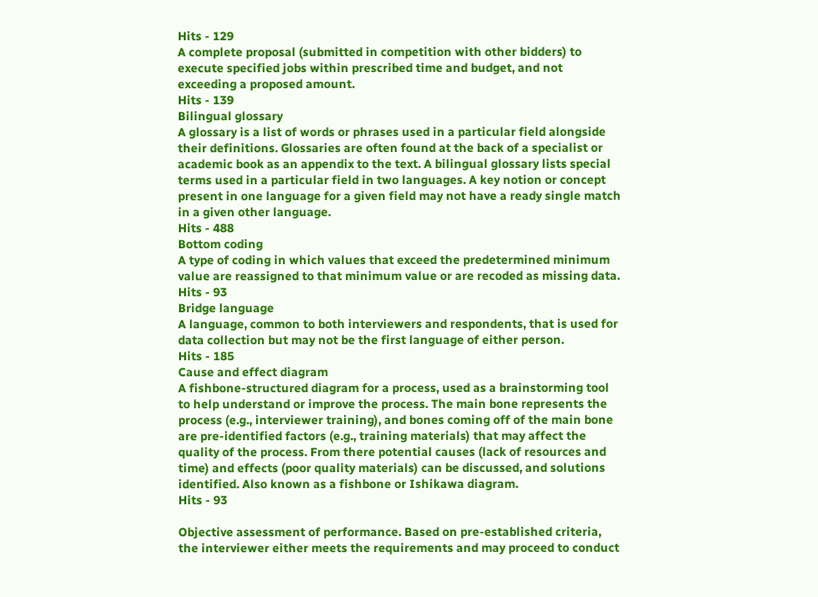Hits - 129
A complete proposal (submitted in competition with other bidders) to execute specified jobs within prescribed time and budget, and not exceeding a proposed amount.
Hits - 139
Bilingual glossary
A glossary is a list of words or phrases used in a particular field alongside their definitions. Glossaries are often found at the back of a specialist or academic book as an appendix to the text. A bilingual glossary lists special terms used in a particular field in two languages. A key notion or concept present in one language for a given field may not have a ready single match in a given other language.
Hits - 488
Bottom coding
A type of coding in which values that exceed the predetermined minimum value are reassigned to that minimum value or are recoded as missing data.
Hits - 93
Bridge language
A language, common to both interviewers and respondents, that is used for data collection but may not be the first language of either person.
Hits - 185
Cause and effect diagram
A fishbone-structured diagram for a process, used as a brainstorming tool to help understand or improve the process. The main bone represents the process (e.g., interviewer training), and bones coming off of the main bone are pre-identified factors (e.g., training materials) that may affect the quality of the process. From there potential causes (lack of resources and time) and effects (poor quality materials) can be discussed, and solutions identified. Also known as a fishbone or Ishikawa diagram.
Hits - 93

Objective assessment of performance. Based on pre-established criteria, the interviewer either meets the requirements and may proceed to conduct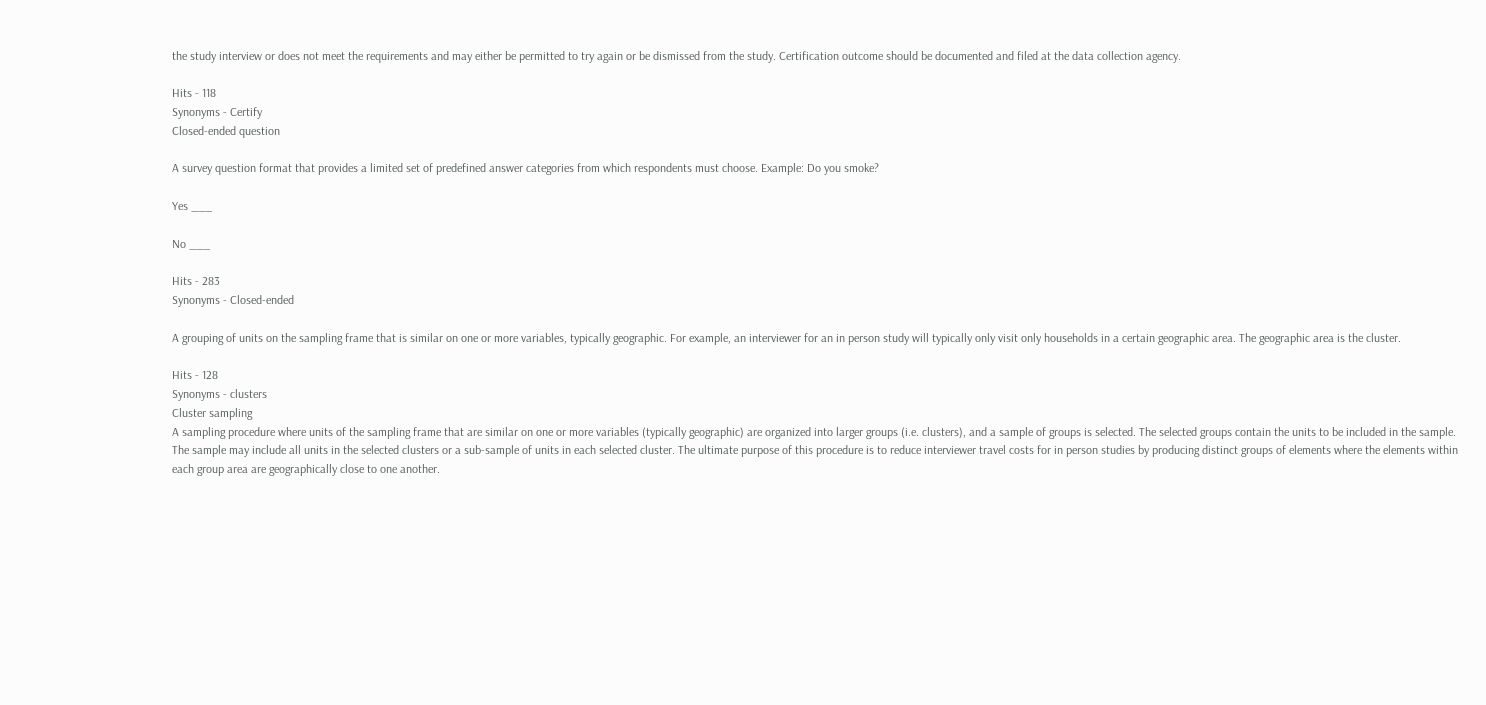the study interview or does not meet the requirements and may either be permitted to try again or be dismissed from the study. Certification outcome should be documented and filed at the data collection agency.

Hits - 118
Synonyms - Certify
Closed-ended question

A survey question format that provides a limited set of predefined answer categories from which respondents must choose. Example: Do you smoke?

Yes ___

No ___

Hits - 283
Synonyms - Closed-ended

A grouping of units on the sampling frame that is similar on one or more variables, typically geographic. For example, an interviewer for an in person study will typically only visit only households in a certain geographic area. The geographic area is the cluster.

Hits - 128
Synonyms - clusters
Cluster sampling
A sampling procedure where units of the sampling frame that are similar on one or more variables (typically geographic) are organized into larger groups (i.e. clusters), and a sample of groups is selected. The selected groups contain the units to be included in the sample. The sample may include all units in the selected clusters or a sub-sample of units in each selected cluster. The ultimate purpose of this procedure is to reduce interviewer travel costs for in person studies by producing distinct groups of elements where the elements within each group area are geographically close to one another.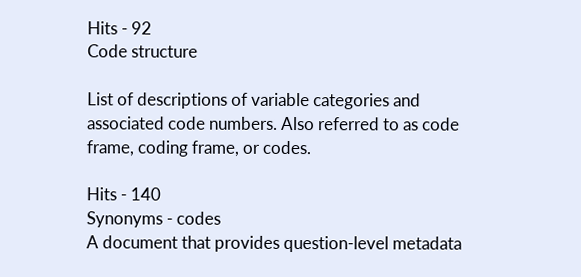Hits - 92
Code structure

List of descriptions of variable categories and associated code numbers. Also referred to as code frame, coding frame, or codes.

Hits - 140
Synonyms - codes
A document that provides question-level metadata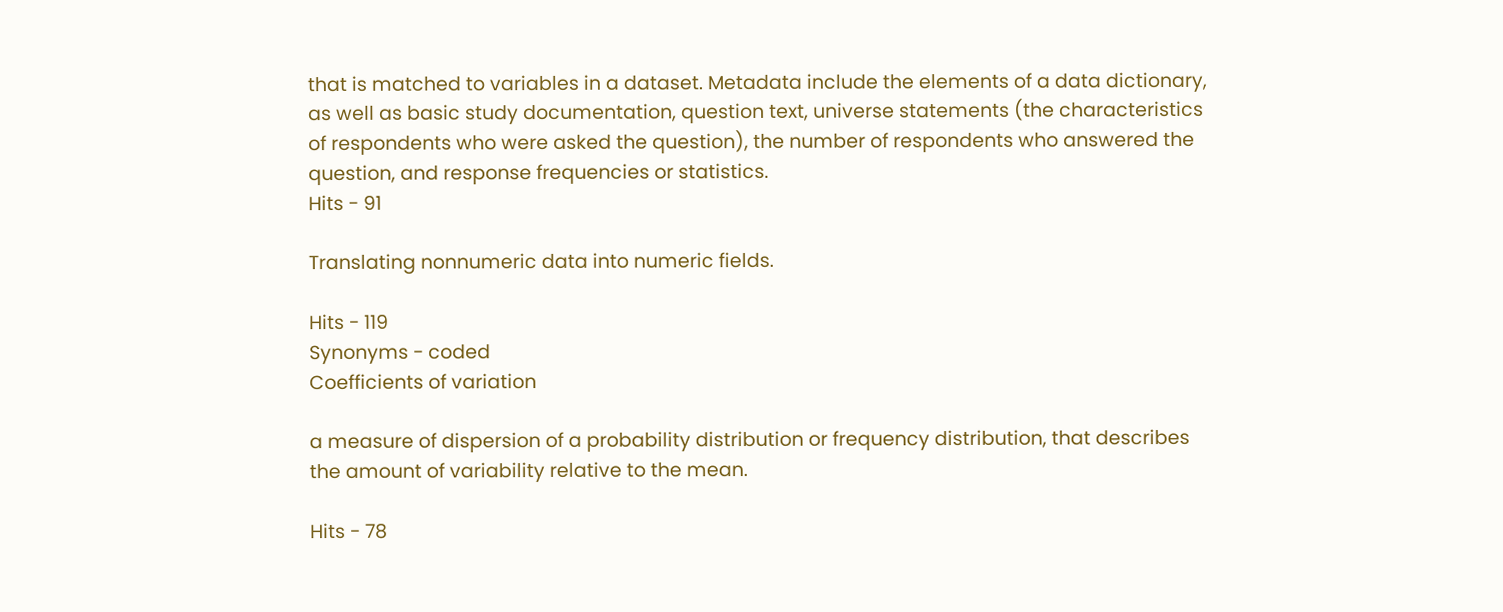that is matched to variables in a dataset. Metadata include the elements of a data dictionary, as well as basic study documentation, question text, universe statements (the characteristics of respondents who were asked the question), the number of respondents who answered the question, and response frequencies or statistics.
Hits - 91

Translating nonnumeric data into numeric fields.

Hits - 119
Synonyms - coded
Coefficients of variation

a measure of dispersion of a probability distribution or frequency distribution, that describes the amount of variability relative to the mean.

Hits - 78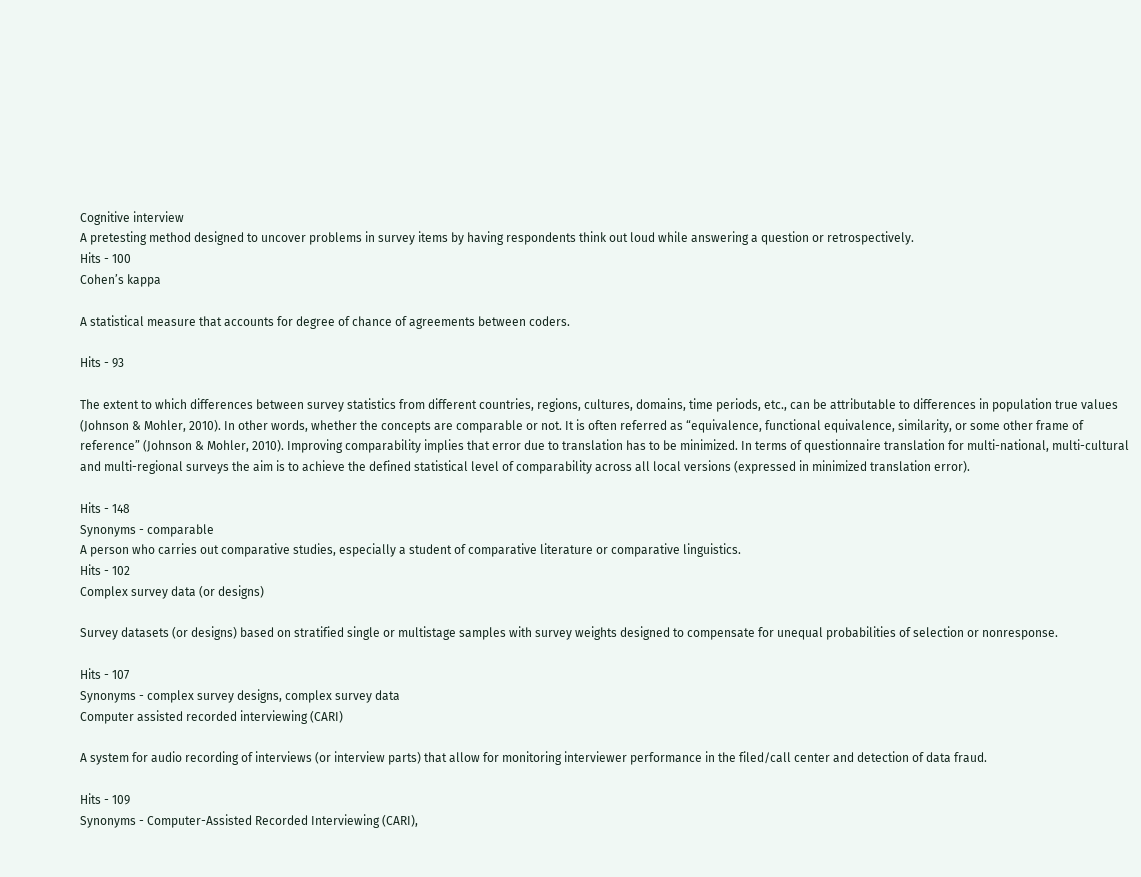Cognitive interview
A pretesting method designed to uncover problems in survey items by having respondents think out loud while answering a question or retrospectively.
Hits - 100
Cohen’s kappa

A statistical measure that accounts for degree of chance of agreements between coders.

Hits - 93

The extent to which differences between survey statistics from different countries, regions, cultures, domains, time periods, etc., can be attributable to differences in population true values (Johnson & Mohler, 2010). In other words, whether the concepts are comparable or not. It is often referred as “equivalence, functional equivalence, similarity, or some other frame of reference” (Johnson & Mohler, 2010). Improving comparability implies that error due to translation has to be minimized. In terms of questionnaire translation for multi-national, multi-cultural and multi-regional surveys the aim is to achieve the defined statistical level of comparability across all local versions (expressed in minimized translation error).

Hits - 148
Synonyms - comparable
A person who carries out comparative studies, especially a student of comparative literature or comparative linguistics.
Hits - 102
Complex survey data (or designs)

Survey datasets (or designs) based on stratified single or multistage samples with survey weights designed to compensate for unequal probabilities of selection or nonresponse.

Hits - 107
Synonyms - complex survey designs, complex survey data
Computer assisted recorded interviewing (CARI)

A system for audio recording of interviews (or interview parts) that allow for monitoring interviewer performance in the filed/call center and detection of data fraud.

Hits - 109
Synonyms - Computer-Assisted Recorded Interviewing (CARI),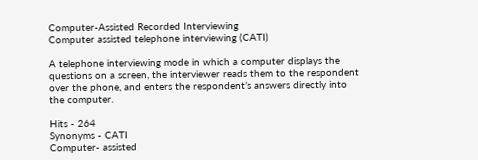Computer-Assisted Recorded Interviewing
Computer assisted telephone interviewing (CATI)

A telephone interviewing mode in which a computer displays the questions on a screen, the interviewer reads them to the respondent over the phone, and enters the respondent’s answers directly into the computer.

Hits - 264
Synonyms - CATI
Computer- assisted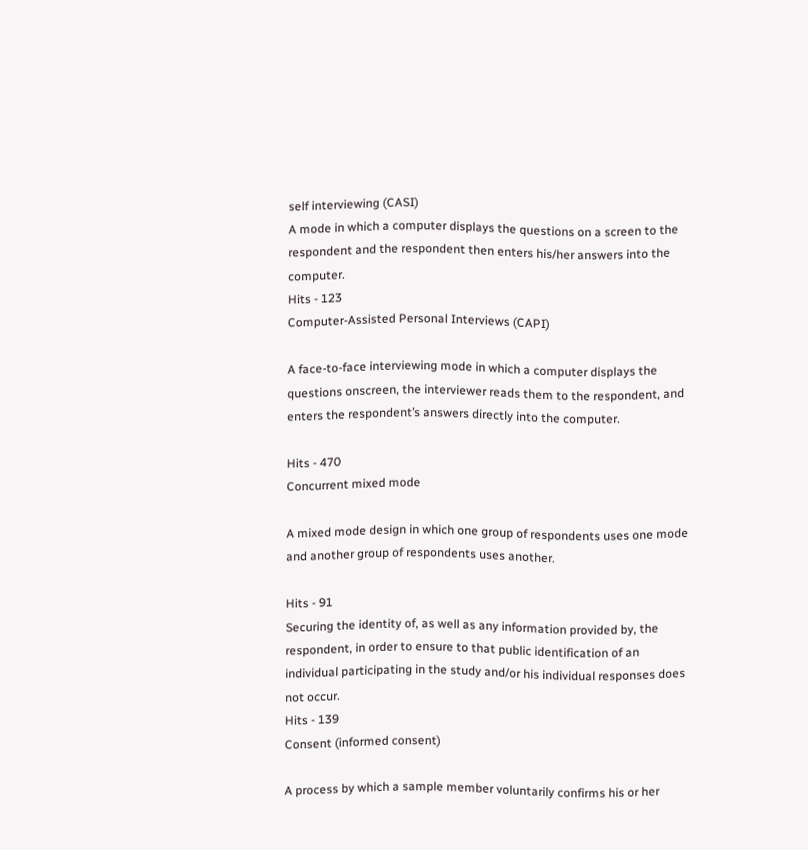self interviewing (CASI)
A mode in which a computer displays the questions on a screen to the respondent and the respondent then enters his/her answers into the computer.
Hits - 123
Computer-Assisted Personal Interviews (CAPI)

A face-to-face interviewing mode in which a computer displays the questions onscreen, the interviewer reads them to the respondent, and enters the respondent’s answers directly into the computer.

Hits - 470
Concurrent mixed mode

A mixed mode design in which one group of respondents uses one mode and another group of respondents uses another.

Hits - 91
Securing the identity of, as well as any information provided by, the respondent, in order to ensure to that public identification of an individual participating in the study and/or his individual responses does not occur.
Hits - 139
Consent (informed consent)

A process by which a sample member voluntarily confirms his or her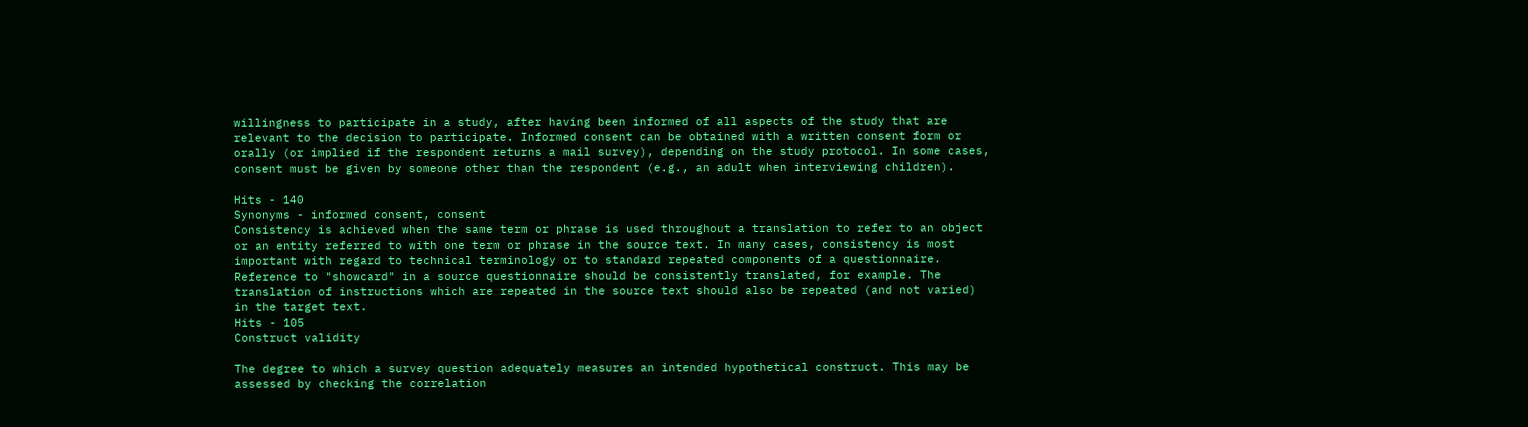willingness to participate in a study, after having been informed of all aspects of the study that are relevant to the decision to participate. Informed consent can be obtained with a written consent form or orally (or implied if the respondent returns a mail survey), depending on the study protocol. In some cases, consent must be given by someone other than the respondent (e.g., an adult when interviewing children).

Hits - 140
Synonyms - informed consent, consent
Consistency is achieved when the same term or phrase is used throughout a translation to refer to an object or an entity referred to with one term or phrase in the source text. In many cases, consistency is most important with regard to technical terminology or to standard repeated components of a questionnaire. Reference to "showcard" in a source questionnaire should be consistently translated, for example. The translation of instructions which are repeated in the source text should also be repeated (and not varied) in the target text.
Hits - 105
Construct validity

The degree to which a survey question adequately measures an intended hypothetical construct. This may be assessed by checking the correlation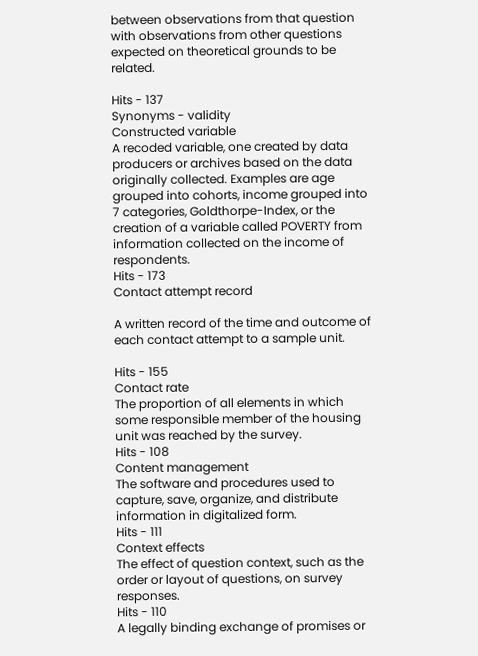between observations from that question with observations from other questions expected on theoretical grounds to be related.

Hits - 137
Synonyms - validity
Constructed variable
A recoded variable, one created by data producers or archives based on the data originally collected. Examples are age grouped into cohorts, income grouped into 7 categories, Goldthorpe-Index, or the creation of a variable called POVERTY from information collected on the income of respondents.
Hits - 173
Contact attempt record

A written record of the time and outcome of each contact attempt to a sample unit.

Hits - 155
Contact rate
The proportion of all elements in which some responsible member of the housing unit was reached by the survey.
Hits - 108
Content management
The software and procedures used to capture, save, organize, and distribute information in digitalized form.
Hits - 111
Context effects
The effect of question context, such as the order or layout of questions, on survey responses.
Hits - 110
A legally binding exchange of promises or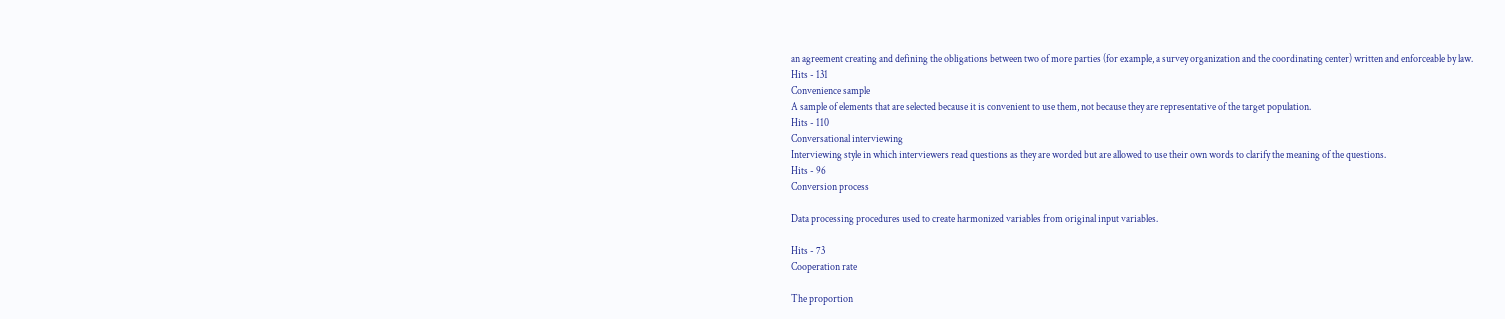an agreement creating and defining the obligations between two of more parties (for example, a survey organization and the coordinating center) written and enforceable by law.
Hits - 131
Convenience sample
A sample of elements that are selected because it is convenient to use them, not because they are representative of the target population.
Hits - 110
Conversational interviewing
Interviewing style in which interviewers read questions as they are worded but are allowed to use their own words to clarify the meaning of the questions.
Hits - 96
Conversion process

Data processing procedures used to create harmonized variables from original input variables.

Hits - 73
Cooperation rate

The proportion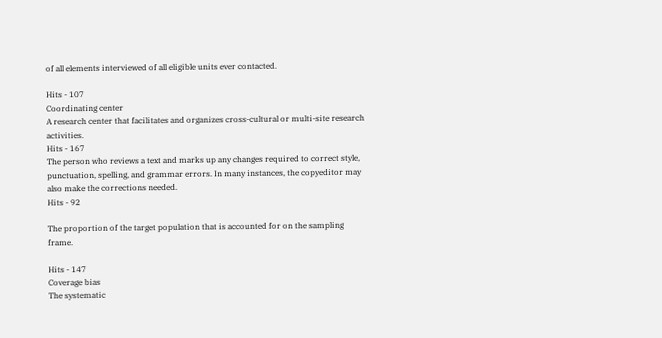of all elements interviewed of all eligible units ever contacted.

Hits - 107
Coordinating center
A research center that facilitates and organizes cross-cultural or multi-site research activities.
Hits - 167
The person who reviews a text and marks up any changes required to correct style, punctuation, spelling, and grammar errors. In many instances, the copyeditor may also make the corrections needed.
Hits - 92

The proportion of the target population that is accounted for on the sampling frame.

Hits - 147
Coverage bias
The systematic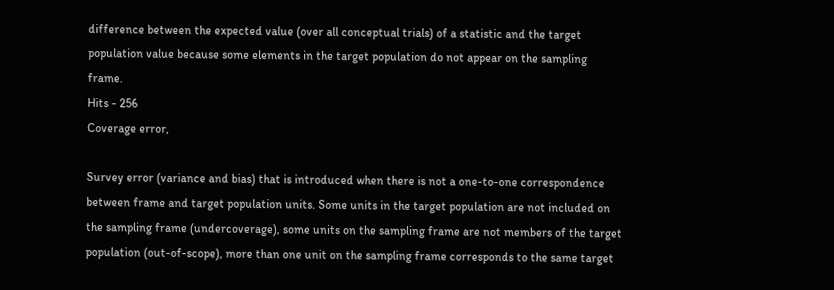difference between the expected value (over all conceptual trials) of a statistic and the target population value because some elements in the target population do not appear on the sampling frame.
Hits - 256
Coverage error,

Survey error (variance and bias) that is introduced when there is not a one-to-one correspondence between frame and target population units. Some units in the target population are not included on the sampling frame (undercoverage), some units on the sampling frame are not members of the target population (out-of-scope), more than one unit on the sampling frame corresponds to the same target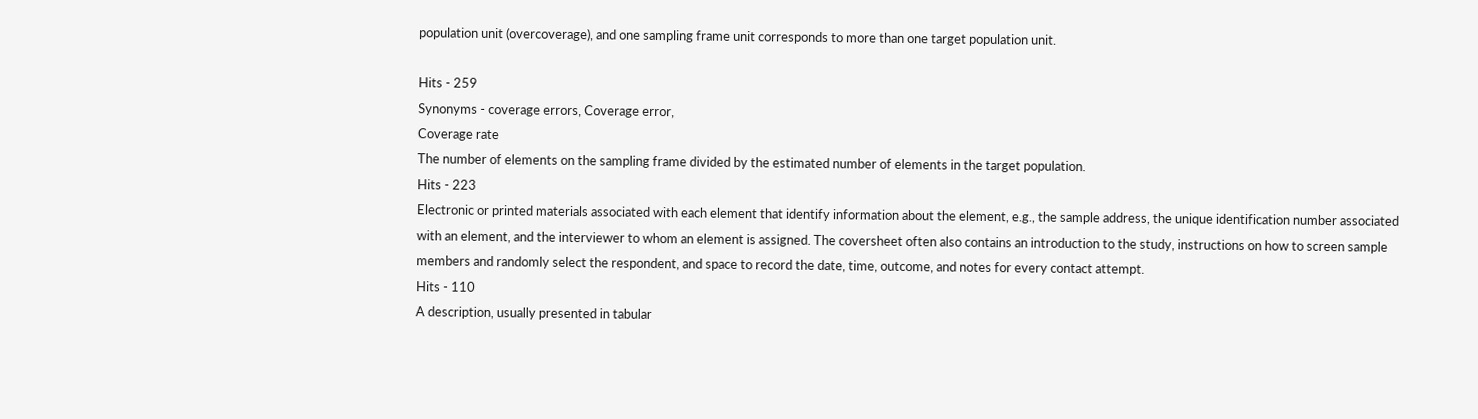population unit (overcoverage), and one sampling frame unit corresponds to more than one target population unit.

Hits - 259
Synonyms - coverage errors, Coverage error,
Coverage rate
The number of elements on the sampling frame divided by the estimated number of elements in the target population.
Hits - 223
Electronic or printed materials associated with each element that identify information about the element, e.g., the sample address, the unique identification number associated with an element, and the interviewer to whom an element is assigned. The coversheet often also contains an introduction to the study, instructions on how to screen sample members and randomly select the respondent, and space to record the date, time, outcome, and notes for every contact attempt.
Hits - 110
A description, usually presented in tabular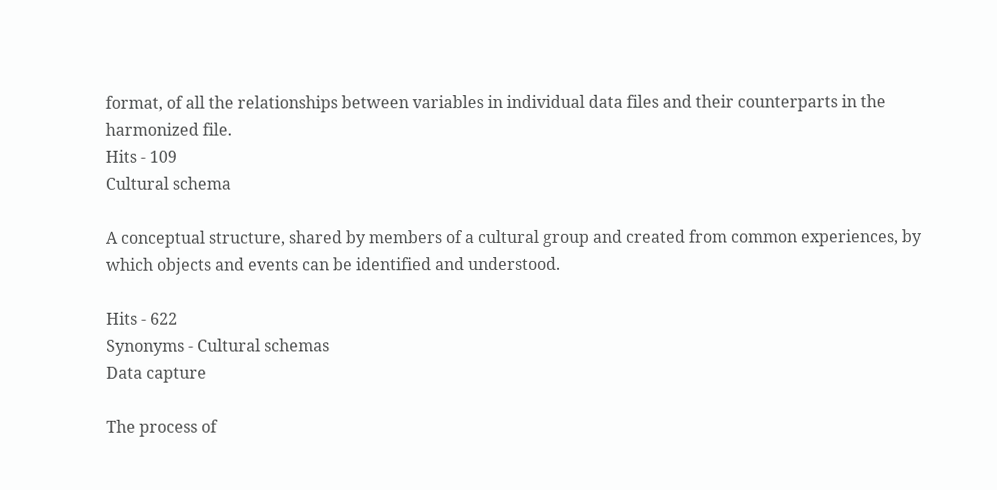format, of all the relationships between variables in individual data files and their counterparts in the harmonized file.
Hits - 109
Cultural schema

A conceptual structure, shared by members of a cultural group and created from common experiences, by which objects and events can be identified and understood.

Hits - 622
Synonyms - Cultural schemas
Data capture

The process of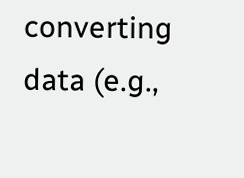converting data (e.g.,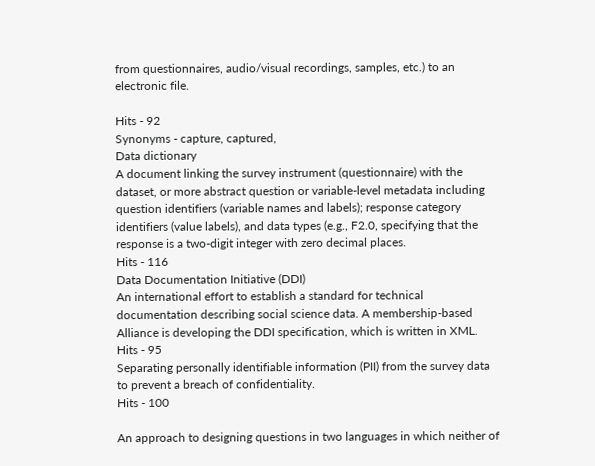from questionnaires, audio/visual recordings, samples, etc.) to an electronic file.

Hits - 92
Synonyms - capture, captured,
Data dictionary
A document linking the survey instrument (questionnaire) with the dataset, or more abstract question or variable-level metadata including question identifiers (variable names and labels); response category identifiers (value labels), and data types (e.g., F2.0, specifying that the response is a two-digit integer with zero decimal places.
Hits - 116
Data Documentation Initiative (DDI)
An international effort to establish a standard for technical documentation describing social science data. A membership-based Alliance is developing the DDI specification, which is written in XML.
Hits - 95
Separating personally identifiable information (PII) from the survey data to prevent a breach of confidentiality.
Hits - 100

An approach to designing questions in two languages in which neither of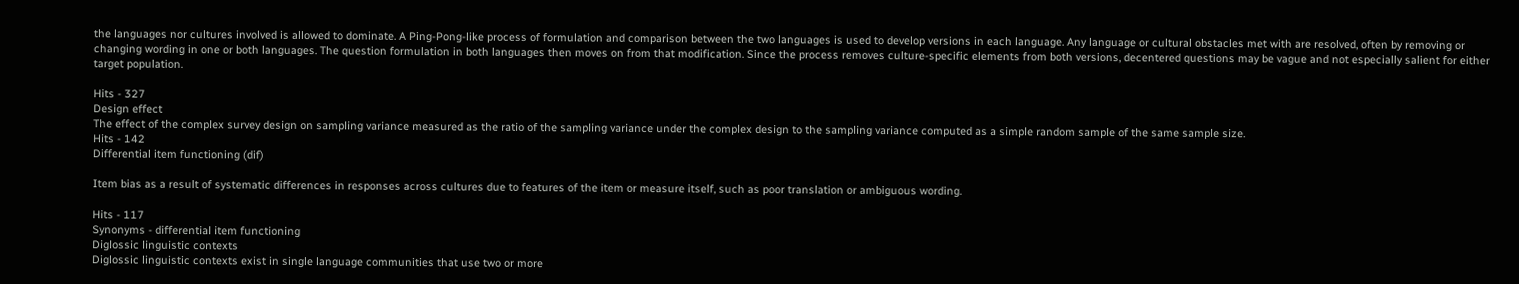the languages nor cultures involved is allowed to dominate. A Ping-Pong-like process of formulation and comparison between the two languages is used to develop versions in each language. Any language or cultural obstacles met with are resolved, often by removing or changing wording in one or both languages. The question formulation in both languages then moves on from that modification. Since the process removes culture-specific elements from both versions, decentered questions may be vague and not especially salient for either target population.

Hits - 327
Design effect
The effect of the complex survey design on sampling variance measured as the ratio of the sampling variance under the complex design to the sampling variance computed as a simple random sample of the same sample size.
Hits - 142
Differential item functioning (dif)

Item bias as a result of systematic differences in responses across cultures due to features of the item or measure itself, such as poor translation or ambiguous wording.

Hits - 117
Synonyms - differential item functioning
Diglossic linguistic contexts
Diglossic linguistic contexts exist in single language communities that use two or more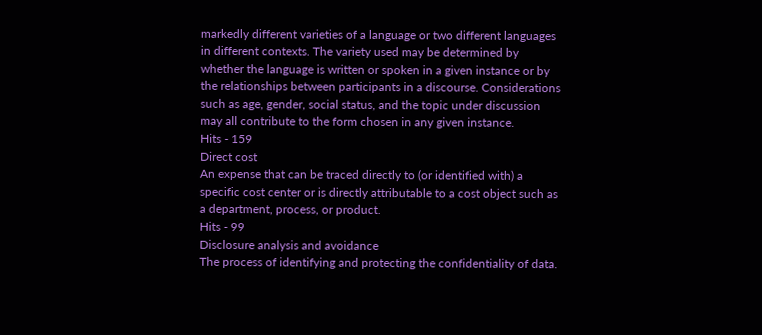markedly different varieties of a language or two different languages in different contexts. The variety used may be determined by whether the language is written or spoken in a given instance or by the relationships between participants in a discourse. Considerations such as age, gender, social status, and the topic under discussion may all contribute to the form chosen in any given instance.
Hits - 159
Direct cost
An expense that can be traced directly to (or identified with) a specific cost center or is directly attributable to a cost object such as a department, process, or product.
Hits - 99
Disclosure analysis and avoidance
The process of identifying and protecting the confidentiality of data.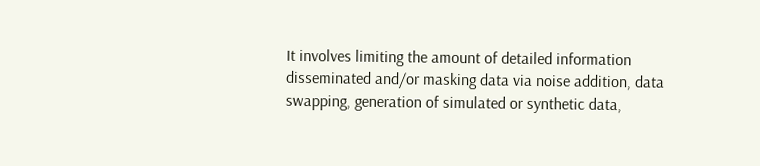It involves limiting the amount of detailed information disseminated and/or masking data via noise addition, data swapping, generation of simulated or synthetic data,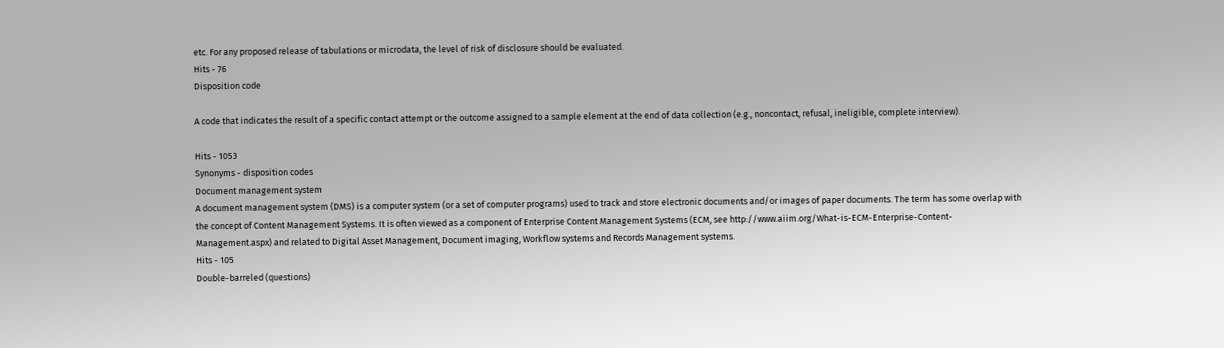etc. For any proposed release of tabulations or microdata, the level of risk of disclosure should be evaluated.
Hits - 76
Disposition code

A code that indicates the result of a specific contact attempt or the outcome assigned to a sample element at the end of data collection (e.g., noncontact, refusal, ineligible, complete interview).

Hits - 1053
Synonyms - disposition codes
Document management system
A document management system (DMS) is a computer system (or a set of computer programs) used to track and store electronic documents and/or images of paper documents. The term has some overlap with the concept of Content Management Systems. It is often viewed as a component of Enterprise Content Management Systems (ECM, see http://www.aiim.org/What-is-ECM-Enterprise-Content-Management.aspx) and related to Digital Asset Management, Document imaging, Workflow systems and Records Management systems.
Hits - 105
Double-barreled (questions)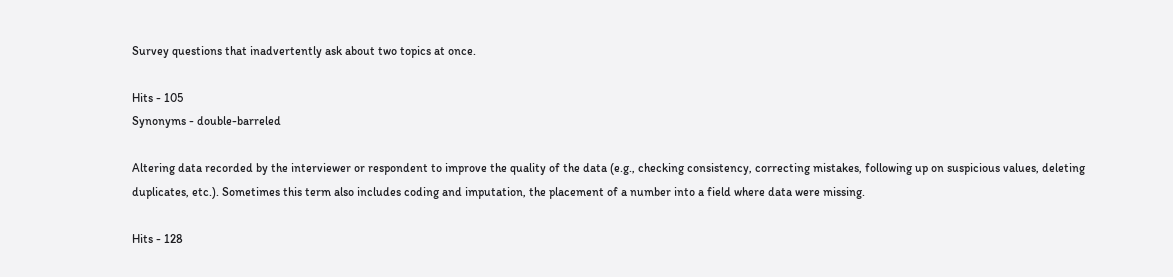Survey questions that inadvertently ask about two topics at once.

Hits - 105
Synonyms - double-barreled

Altering data recorded by the interviewer or respondent to improve the quality of the data (e.g., checking consistency, correcting mistakes, following up on suspicious values, deleting duplicates, etc.). Sometimes this term also includes coding and imputation, the placement of a number into a field where data were missing.

Hits - 128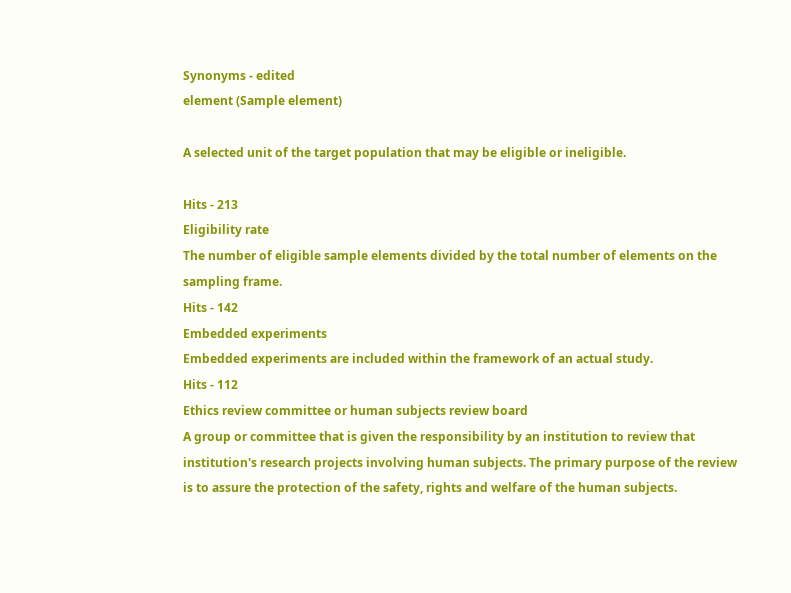Synonyms - edited
element (Sample element)

A selected unit of the target population that may be eligible or ineligible.

Hits - 213
Eligibility rate
The number of eligible sample elements divided by the total number of elements on the sampling frame.
Hits - 142
Embedded experiments
Embedded experiments are included within the framework of an actual study.
Hits - 112
Ethics review committee or human subjects review board
A group or committee that is given the responsibility by an institution to review that institution's research projects involving human subjects. The primary purpose of the review is to assure the protection of the safety, rights and welfare of the human subjects.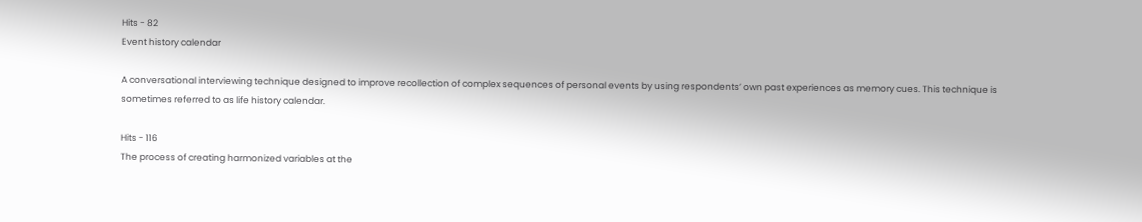Hits - 82
Event history calendar

A conversational interviewing technique designed to improve recollection of complex sequences of personal events by using respondents’ own past experiences as memory cues. This technique is sometimes referred to as life history calendar.

Hits - 116
The process of creating harmonized variables at the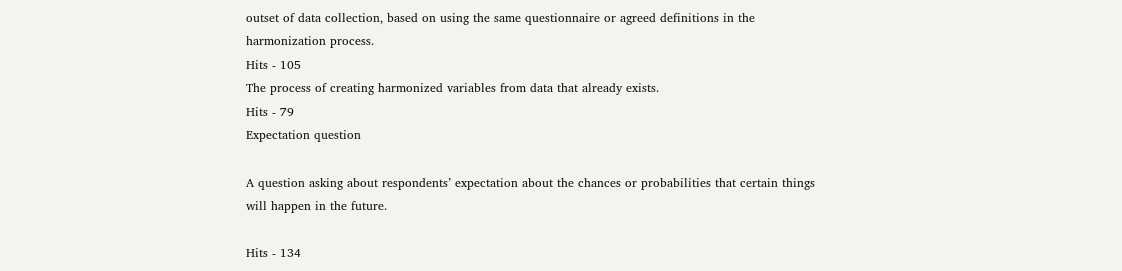outset of data collection, based on using the same questionnaire or agreed definitions in the harmonization process.
Hits - 105
The process of creating harmonized variables from data that already exists.
Hits - 79
Expectation question

A question asking about respondents’ expectation about the chances or probabilities that certain things will happen in the future.

Hits - 134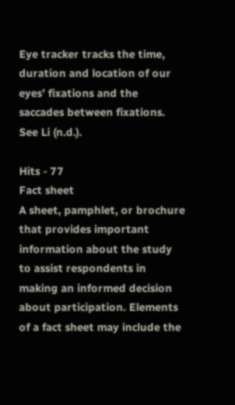Eye tracker tracks the time, duration and location of our eyes’ fixations and the saccades between fixations. See Li (n.d.).

Hits - 77
Fact sheet
A sheet, pamphlet, or brochure that provides important information about the study to assist respondents in making an informed decision about participation. Elements of a fact sheet may include the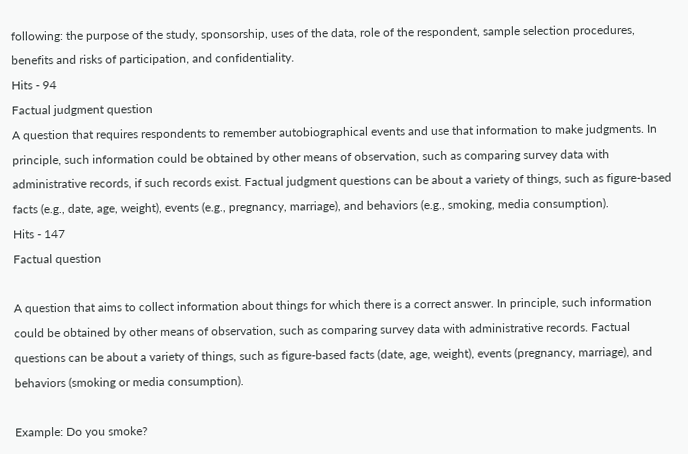following: the purpose of the study, sponsorship, uses of the data, role of the respondent, sample selection procedures, benefits and risks of participation, and confidentiality.
Hits - 94
Factual judgment question
A question that requires respondents to remember autobiographical events and use that information to make judgments. In principle, such information could be obtained by other means of observation, such as comparing survey data with administrative records, if such records exist. Factual judgment questions can be about a variety of things, such as figure-based facts (e.g., date, age, weight), events (e.g., pregnancy, marriage), and behaviors (e.g., smoking, media consumption).
Hits - 147
Factual question

A question that aims to collect information about things for which there is a correct answer. In principle, such information could be obtained by other means of observation, such as comparing survey data with administrative records. Factual questions can be about a variety of things, such as figure-based facts (date, age, weight), events (pregnancy, marriage), and behaviors (smoking or media consumption).

Example: Do you smoke?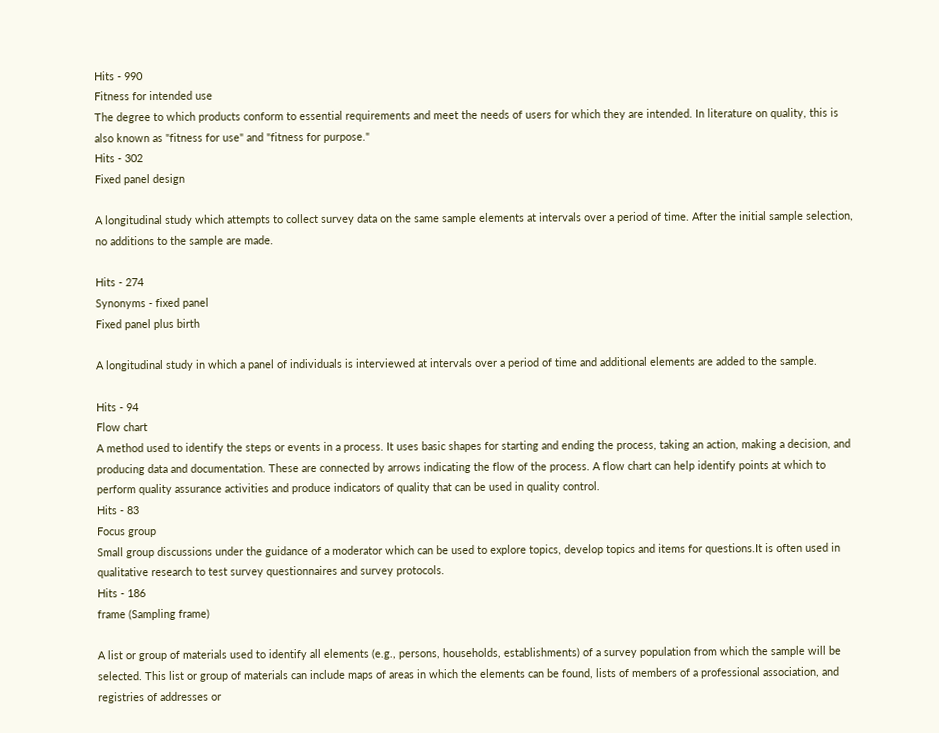Hits - 990
Fitness for intended use
The degree to which products conform to essential requirements and meet the needs of users for which they are intended. In literature on quality, this is also known as "fitness for use" and "fitness for purpose."
Hits - 302
Fixed panel design

A longitudinal study which attempts to collect survey data on the same sample elements at intervals over a period of time. After the initial sample selection, no additions to the sample are made.

Hits - 274
Synonyms - fixed panel
Fixed panel plus birth

A longitudinal study in which a panel of individuals is interviewed at intervals over a period of time and additional elements are added to the sample.

Hits - 94
Flow chart
A method used to identify the steps or events in a process. It uses basic shapes for starting and ending the process, taking an action, making a decision, and producing data and documentation. These are connected by arrows indicating the flow of the process. A flow chart can help identify points at which to perform quality assurance activities and produce indicators of quality that can be used in quality control.
Hits - 83
Focus group
Small group discussions under the guidance of a moderator which can be used to explore topics, develop topics and items for questions.It is often used in qualitative research to test survey questionnaires and survey protocols.
Hits - 186
frame (Sampling frame)

A list or group of materials used to identify all elements (e.g., persons, households, establishments) of a survey population from which the sample will be selected. This list or group of materials can include maps of areas in which the elements can be found, lists of members of a professional association, and registries of addresses or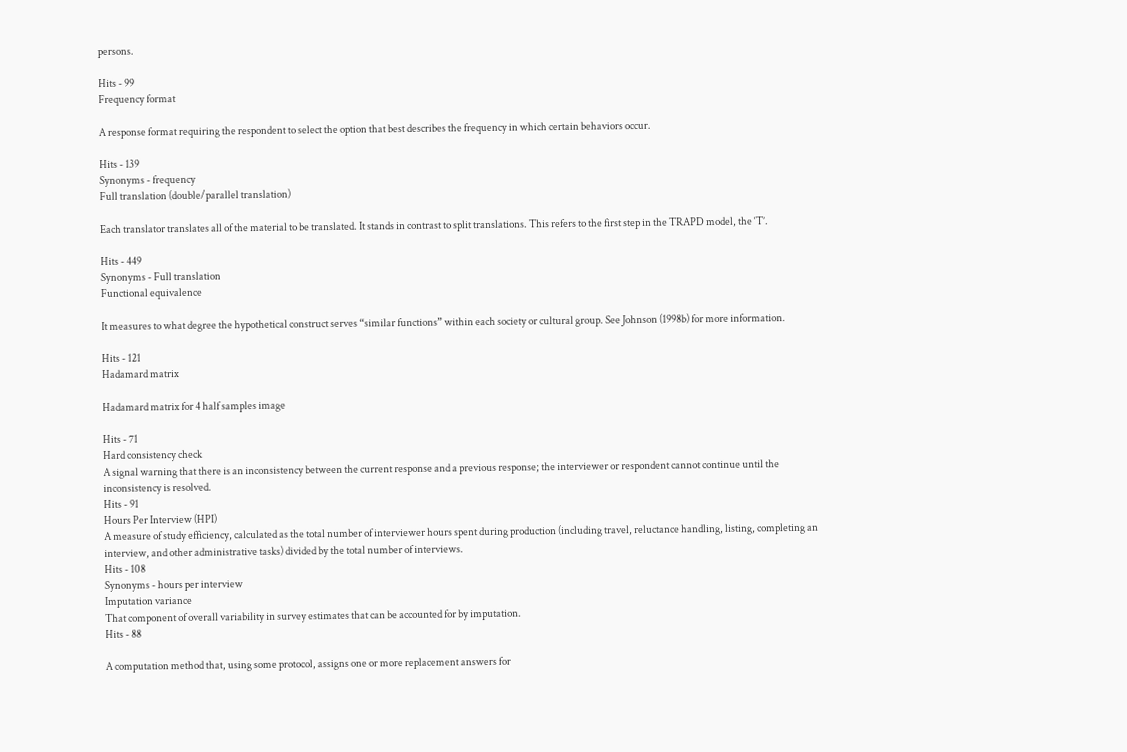persons.

Hits - 99
Frequency format

A response format requiring the respondent to select the option that best describes the frequency in which certain behaviors occur.

Hits - 139
Synonyms - frequency
Full translation (double/parallel translation)

Each translator translates all of the material to be translated. It stands in contrast to split translations. This refers to the first step in the TRAPD model, the ‘T’.

Hits - 449
Synonyms - Full translation
Functional equivalence

It measures to what degree the hypothetical construct serves “similar functions” within each society or cultural group. See Johnson (1998b) for more information.

Hits - 121
Hadamard matrix

Hadamard matrix for 4 half samples image

Hits - 71
Hard consistency check
A signal warning that there is an inconsistency between the current response and a previous response; the interviewer or respondent cannot continue until the inconsistency is resolved.
Hits - 91
Hours Per Interview (HPI)
A measure of study efficiency, calculated as the total number of interviewer hours spent during production (including travel, reluctance handling, listing, completing an interview, and other administrative tasks) divided by the total number of interviews.
Hits - 108
Synonyms - hours per interview
Imputation variance
That component of overall variability in survey estimates that can be accounted for by imputation.
Hits - 88

A computation method that, using some protocol, assigns one or more replacement answers for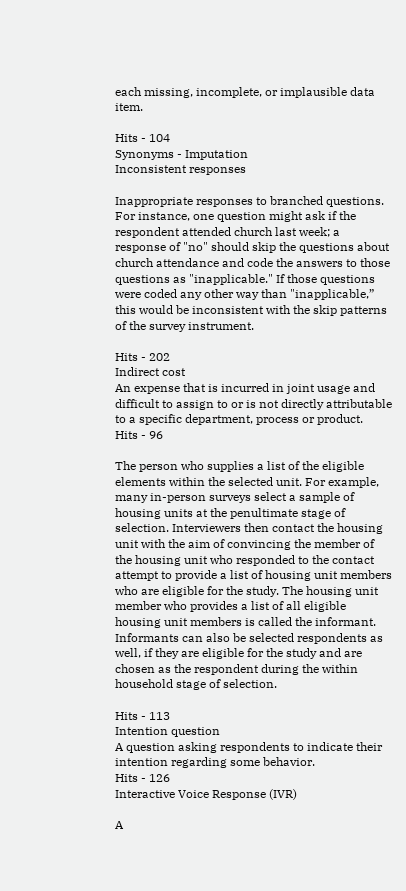each missing, incomplete, or implausible data item.

Hits - 104
Synonyms - Imputation
Inconsistent responses

Inappropriate responses to branched questions. For instance, one question might ask if the respondent attended church last week; a response of "no" should skip the questions about church attendance and code the answers to those questions as "inapplicable." If those questions were coded any other way than "inapplicable,” this would be inconsistent with the skip patterns of the survey instrument.

Hits - 202
Indirect cost
An expense that is incurred in joint usage and difficult to assign to or is not directly attributable to a specific department, process or product.
Hits - 96

The person who supplies a list of the eligible elements within the selected unit. For example, many in-person surveys select a sample of housing units at the penultimate stage of selection. Interviewers then contact the housing unit with the aim of convincing the member of the housing unit who responded to the contact attempt to provide a list of housing unit members who are eligible for the study. The housing unit member who provides a list of all eligible housing unit members is called the informant. Informants can also be selected respondents as well, if they are eligible for the study and are chosen as the respondent during the within household stage of selection.

Hits - 113
Intention question
A question asking respondents to indicate their intention regarding some behavior.
Hits - 126
Interactive Voice Response (IVR)

A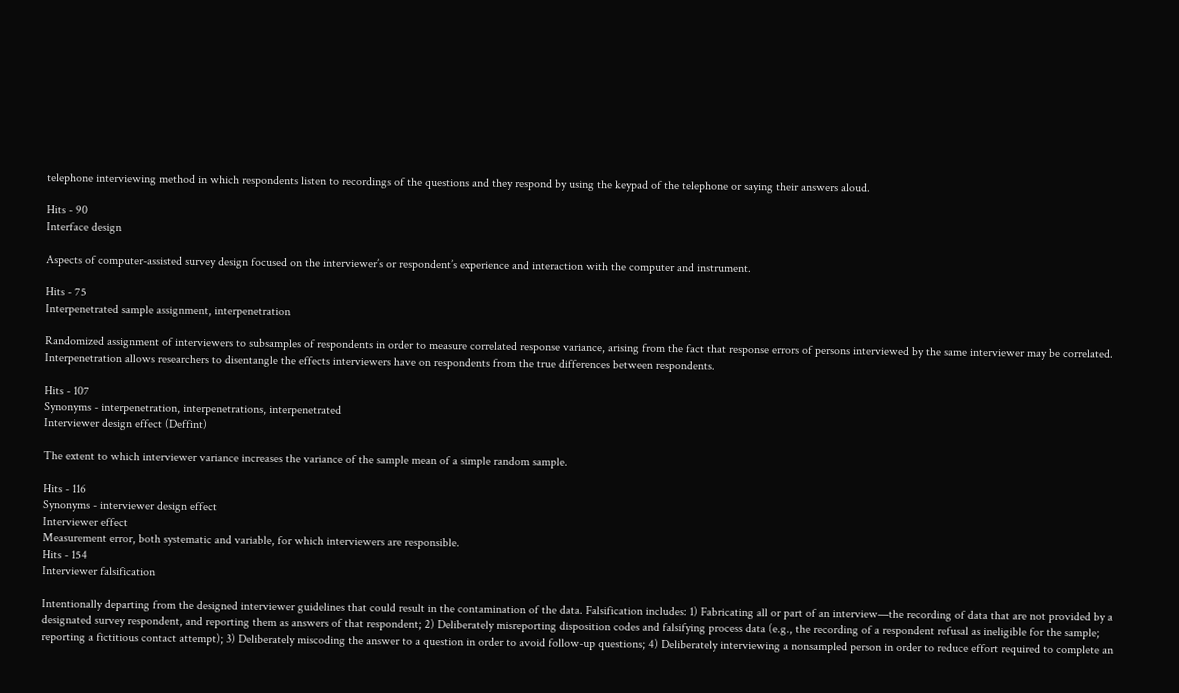telephone interviewing method in which respondents listen to recordings of the questions and they respond by using the keypad of the telephone or saying their answers aloud.

Hits - 90
Interface design

Aspects of computer-assisted survey design focused on the interviewer’s or respondent’s experience and interaction with the computer and instrument.

Hits - 75
Interpenetrated sample assignment, interpenetration

Randomized assignment of interviewers to subsamples of respondents in order to measure correlated response variance, arising from the fact that response errors of persons interviewed by the same interviewer may be correlated. Interpenetration allows researchers to disentangle the effects interviewers have on respondents from the true differences between respondents.

Hits - 107
Synonyms - interpenetration, interpenetrations, interpenetrated
Interviewer design effect (Deffint)

The extent to which interviewer variance increases the variance of the sample mean of a simple random sample.

Hits - 116
Synonyms - interviewer design effect
Interviewer effect
Measurement error, both systematic and variable, for which interviewers are responsible.
Hits - 154
Interviewer falsification

Intentionally departing from the designed interviewer guidelines that could result in the contamination of the data. Falsification includes: 1) Fabricating all or part of an interview—the recording of data that are not provided by a designated survey respondent, and reporting them as answers of that respondent; 2) Deliberately misreporting disposition codes and falsifying process data (e.g., the recording of a respondent refusal as ineligible for the sample; reporting a fictitious contact attempt); 3) Deliberately miscoding the answer to a question in order to avoid follow-up questions; 4) Deliberately interviewing a nonsampled person in order to reduce effort required to complete an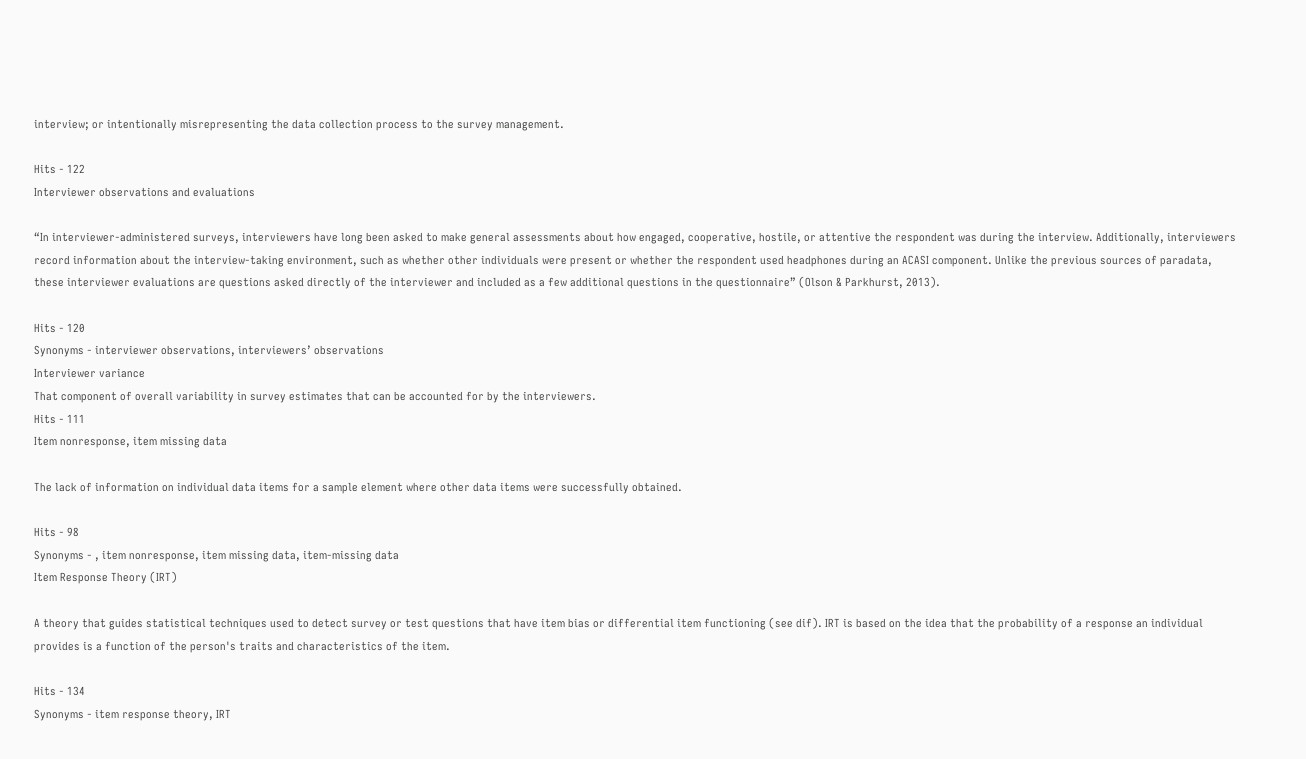interview; or intentionally misrepresenting the data collection process to the survey management.

Hits - 122
Interviewer observations and evaluations

“In interviewer-administered surveys, interviewers have long been asked to make general assessments about how engaged, cooperative, hostile, or attentive the respondent was during the interview. Additionally, interviewers record information about the interview-taking environment, such as whether other individuals were present or whether the respondent used headphones during an ACASI component. Unlike the previous sources of paradata, these interviewer evaluations are questions asked directly of the interviewer and included as a few additional questions in the questionnaire” (Olson & Parkhurst, 2013).

Hits - 120
Synonyms - interviewer observations, interviewers’ observations
Interviewer variance
That component of overall variability in survey estimates that can be accounted for by the interviewers.
Hits - 111
Item nonresponse, item missing data

The lack of information on individual data items for a sample element where other data items were successfully obtained.

Hits - 98
Synonyms - , item nonresponse, item missing data, item-missing data
Item Response Theory (IRT)

A theory that guides statistical techniques used to detect survey or test questions that have item bias or differential item functioning (see dif). IRT is based on the idea that the probability of a response an individual provides is a function of the person's traits and characteristics of the item.

Hits - 134
Synonyms - item response theory, IRT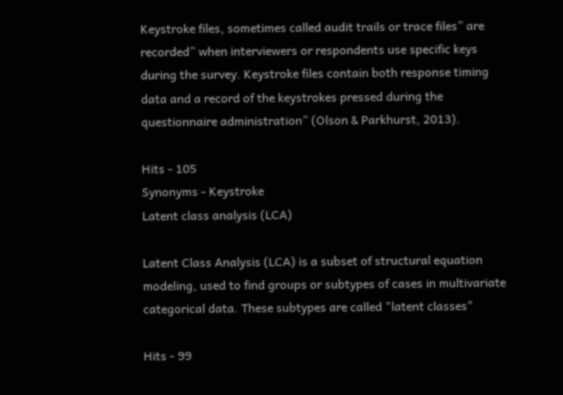Keystroke files, sometimes called audit trails or trace files” are recorded” when interviewers or respondents use specific keys during the survey. Keystroke files contain both response timing data and a record of the keystrokes pressed during the questionnaire administration” (Olson & Parkhurst, 2013).

Hits - 105
Synonyms - Keystroke
Latent class analysis (LCA)

Latent Class Analysis (LCA) is a subset of structural equation modeling, used to find groups or subtypes of cases in multivariate categorical data. These subtypes are called "latent classes"

Hits - 99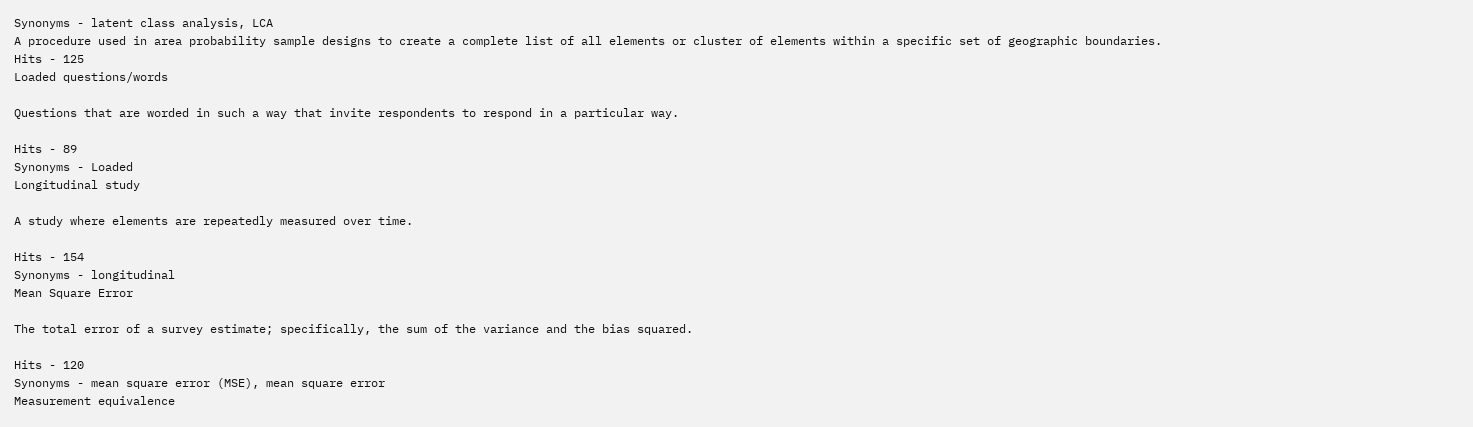Synonyms - latent class analysis, LCA
A procedure used in area probability sample designs to create a complete list of all elements or cluster of elements within a specific set of geographic boundaries.
Hits - 125
Loaded questions/words

Questions that are worded in such a way that invite respondents to respond in a particular way.

Hits - 89
Synonyms - Loaded
Longitudinal study

A study where elements are repeatedly measured over time.

Hits - 154
Synonyms - longitudinal
Mean Square Error

The total error of a survey estimate; specifically, the sum of the variance and the bias squared.

Hits - 120
Synonyms - mean square error (MSE), mean square error
Measurement equivalence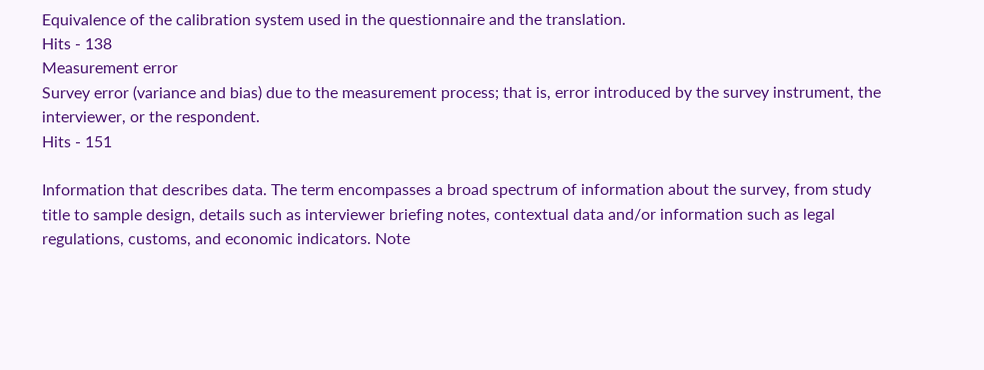Equivalence of the calibration system used in the questionnaire and the translation.
Hits - 138
Measurement error
Survey error (variance and bias) due to the measurement process; that is, error introduced by the survey instrument, the interviewer, or the respondent.
Hits - 151

Information that describes data. The term encompasses a broad spectrum of information about the survey, from study title to sample design, details such as interviewer briefing notes, contextual data and/or information such as legal regulations, customs, and economic indicators. Note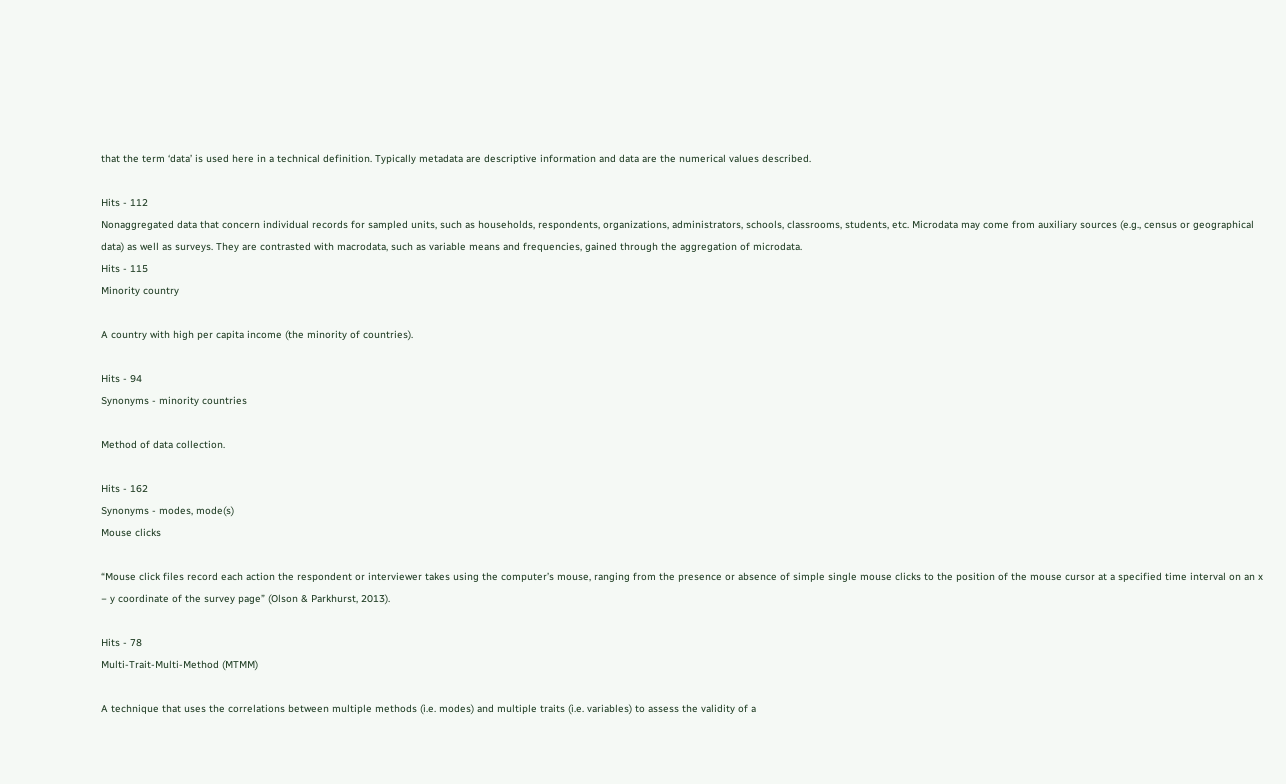that the term ‘data’ is used here in a technical definition. Typically metadata are descriptive information and data are the numerical values described.

Hits - 112
Nonaggregated data that concern individual records for sampled units, such as households, respondents, organizations, administrators, schools, classrooms, students, etc. Microdata may come from auxiliary sources (e.g., census or geographical data) as well as surveys. They are contrasted with macrodata, such as variable means and frequencies, gained through the aggregation of microdata.
Hits - 115
Minority country

A country with high per capita income (the minority of countries).

Hits - 94
Synonyms - minority countries

Method of data collection.

Hits - 162
Synonyms - modes, mode(s)
Mouse clicks

“Mouse click files record each action the respondent or interviewer takes using the computer’s mouse, ranging from the presence or absence of simple single mouse clicks to the position of the mouse cursor at a specified time interval on an x − y coordinate of the survey page” (Olson & Parkhurst, 2013).

Hits - 78
Multi-Trait-Multi-Method (MTMM)

A technique that uses the correlations between multiple methods (i.e. modes) and multiple traits (i.e. variables) to assess the validity of a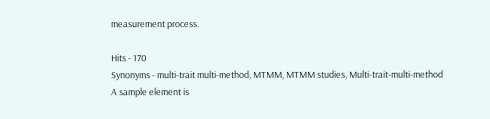measurement process.

Hits - 170
Synonyms - multi-trait multi-method, MTMM, MTMM studies, Multi-trait-multi-method
A sample element is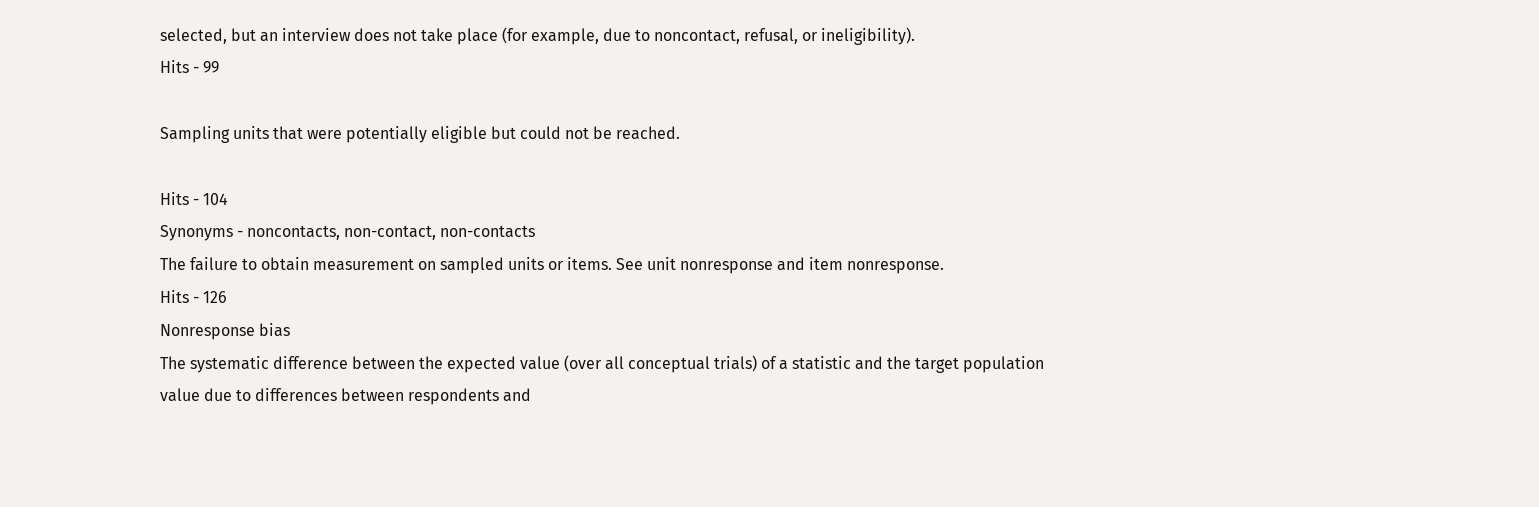selected, but an interview does not take place (for example, due to noncontact, refusal, or ineligibility).
Hits - 99

Sampling units that were potentially eligible but could not be reached.

Hits - 104
Synonyms - noncontacts, non-contact, non-contacts
The failure to obtain measurement on sampled units or items. See unit nonresponse and item nonresponse.
Hits - 126
Nonresponse bias
The systematic difference between the expected value (over all conceptual trials) of a statistic and the target population value due to differences between respondents and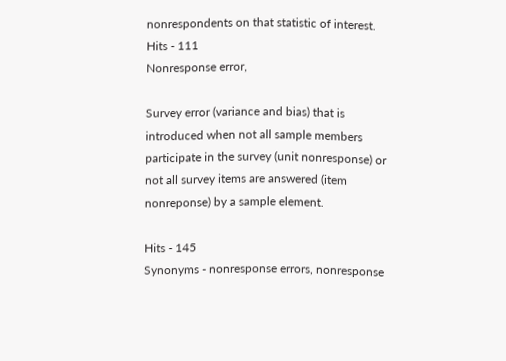nonrespondents on that statistic of interest.
Hits - 111
Nonresponse error,

Survey error (variance and bias) that is introduced when not all sample members participate in the survey (unit nonresponse) or not all survey items are answered (item nonreponse) by a sample element.

Hits - 145
Synonyms - nonresponse errors, nonresponse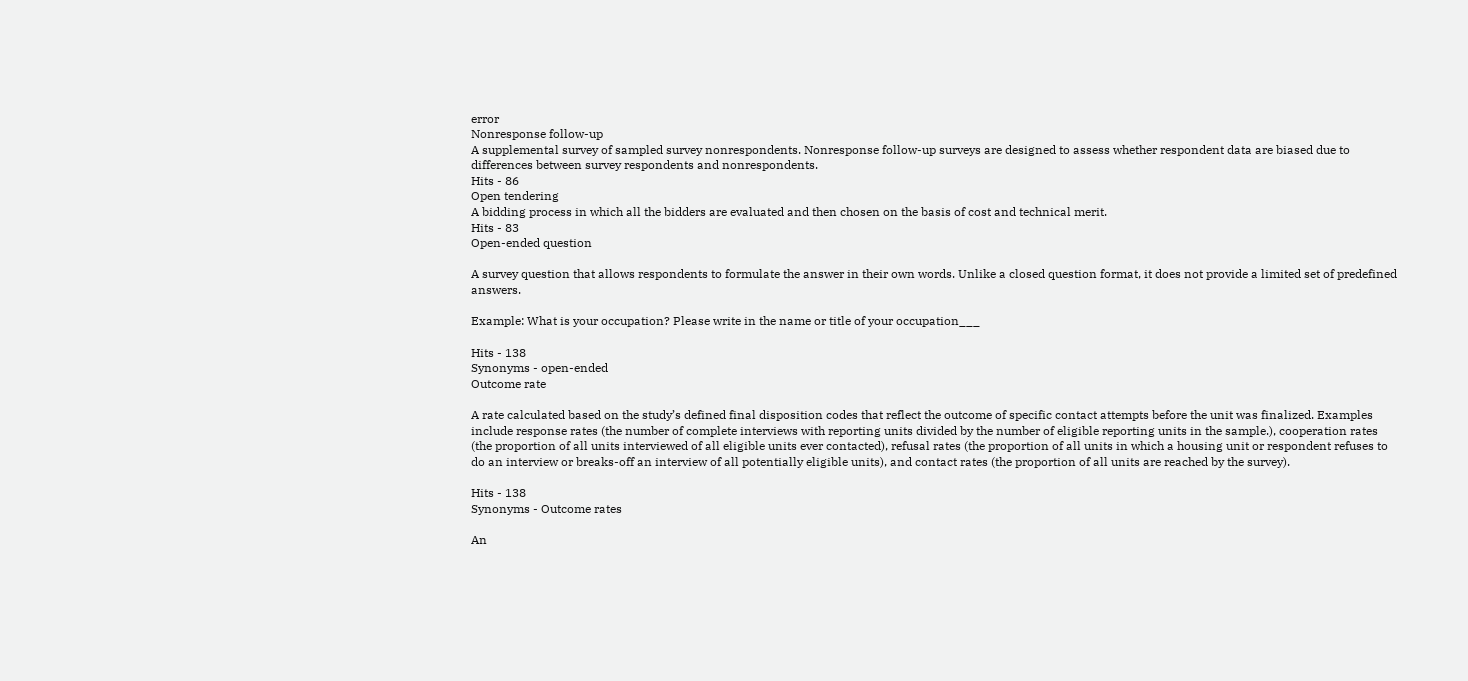error
Nonresponse follow-up
A supplemental survey of sampled survey nonrespondents. Nonresponse follow-up surveys are designed to assess whether respondent data are biased due to differences between survey respondents and nonrespondents.
Hits - 86
Open tendering
A bidding process in which all the bidders are evaluated and then chosen on the basis of cost and technical merit.
Hits - 83
Open-ended question

A survey question that allows respondents to formulate the answer in their own words. Unlike a closed question format, it does not provide a limited set of predefined answers.

Example: What is your occupation? Please write in the name or title of your occupation___

Hits - 138
Synonyms - open-ended
Outcome rate

A rate calculated based on the study’s defined final disposition codes that reflect the outcome of specific contact attempts before the unit was finalized. Examples include response rates (the number of complete interviews with reporting units divided by the number of eligible reporting units in the sample.), cooperation rates (the proportion of all units interviewed of all eligible units ever contacted), refusal rates (the proportion of all units in which a housing unit or respondent refuses to do an interview or breaks-off an interview of all potentially eligible units), and contact rates (the proportion of all units are reached by the survey).

Hits - 138
Synonyms - Outcome rates

An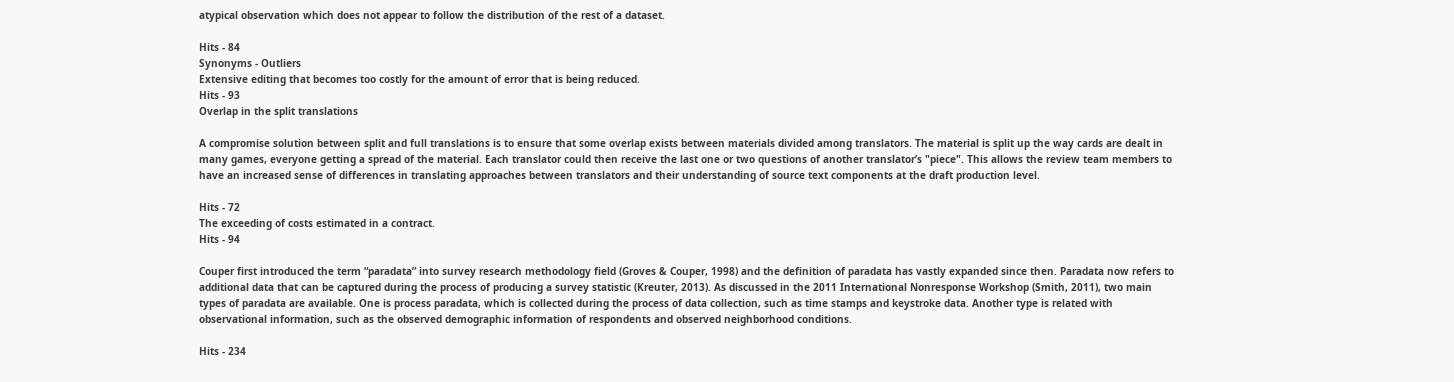atypical observation which does not appear to follow the distribution of the rest of a dataset.

Hits - 84
Synonyms - Outliers
Extensive editing that becomes too costly for the amount of error that is being reduced.
Hits - 93
Overlap in the split translations

A compromise solution between split and full translations is to ensure that some overlap exists between materials divided among translators. The material is split up the way cards are dealt in many games, everyone getting a spread of the material. Each translator could then receive the last one or two questions of another translator’s "piece". This allows the review team members to have an increased sense of differences in translating approaches between translators and their understanding of source text components at the draft production level.

Hits - 72
The exceeding of costs estimated in a contract.
Hits - 94

Couper first introduced the term “paradata” into survey research methodology field (Groves & Couper, 1998) and the definition of paradata has vastly expanded since then. Paradata now refers to additional data that can be captured during the process of producing a survey statistic (Kreuter, 2013). As discussed in the 2011 International Nonresponse Workshop (Smith, 2011), two main types of paradata are available. One is process paradata, which is collected during the process of data collection, such as time stamps and keystroke data. Another type is related with observational information, such as the observed demographic information of respondents and observed neighborhood conditions.

Hits - 234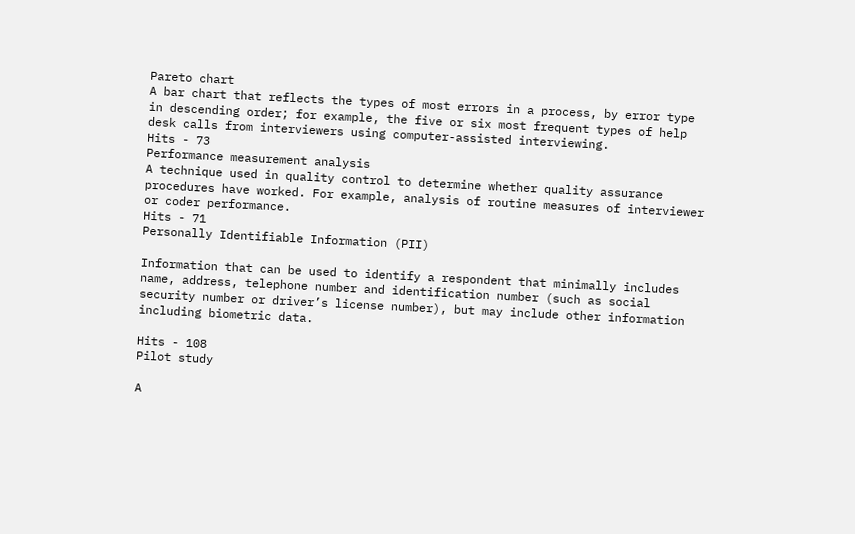Pareto chart
A bar chart that reflects the types of most errors in a process, by error type in descending order; for example, the five or six most frequent types of help desk calls from interviewers using computer-assisted interviewing.
Hits - 73
Performance measurement analysis
A technique used in quality control to determine whether quality assurance procedures have worked. For example, analysis of routine measures of interviewer or coder performance.
Hits - 71
Personally Identifiable Information (PII)

Information that can be used to identify a respondent that minimally includes name, address, telephone number and identification number (such as social security number or driver’s license number), but may include other information including biometric data.

Hits - 108
Pilot study

A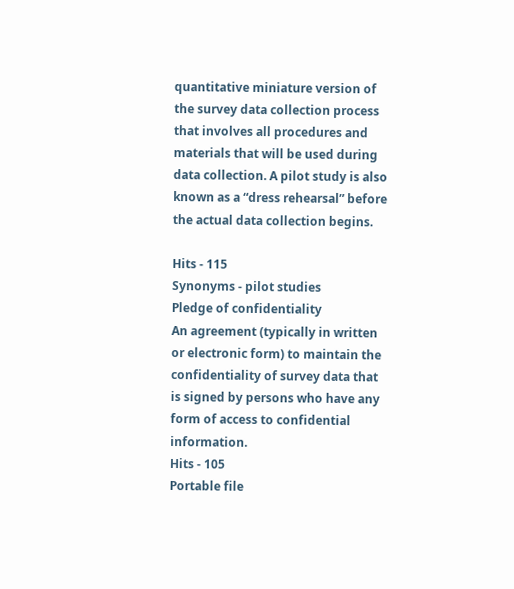quantitative miniature version of the survey data collection process that involves all procedures and materials that will be used during data collection. A pilot study is also known as a “dress rehearsal” before the actual data collection begins.

Hits - 115
Synonyms - pilot studies
Pledge of confidentiality
An agreement (typically in written or electronic form) to maintain the confidentiality of survey data that is signed by persons who have any form of access to confidential information.
Hits - 105
Portable file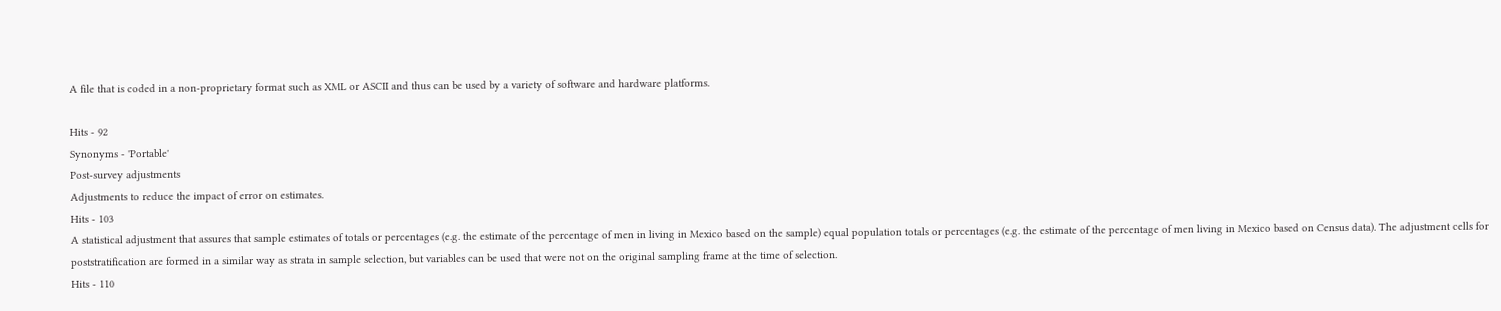A file that is coded in a non-proprietary format such as XML or ASCII and thus can be used by a variety of software and hardware platforms.

Hits - 92
Synonyms - 'Portable'
Post-survey adjustments
Adjustments to reduce the impact of error on estimates.
Hits - 103
A statistical adjustment that assures that sample estimates of totals or percentages (e.g. the estimate of the percentage of men in living in Mexico based on the sample) equal population totals or percentages (e.g. the estimate of the percentage of men living in Mexico based on Census data). The adjustment cells for poststratification are formed in a similar way as strata in sample selection, but variables can be used that were not on the original sampling frame at the time of selection.
Hits - 110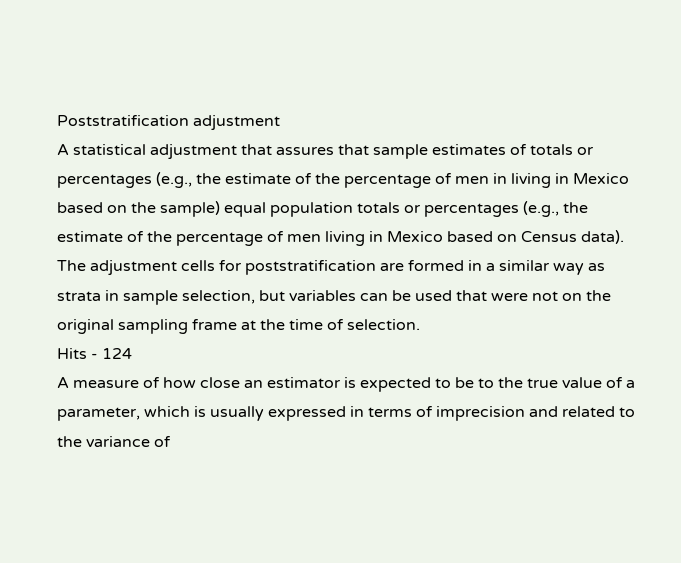Poststratification adjustment
A statistical adjustment that assures that sample estimates of totals or percentages (e.g., the estimate of the percentage of men in living in Mexico based on the sample) equal population totals or percentages (e.g., the estimate of the percentage of men living in Mexico based on Census data). The adjustment cells for poststratification are formed in a similar way as strata in sample selection, but variables can be used that were not on the original sampling frame at the time of selection.
Hits - 124
A measure of how close an estimator is expected to be to the true value of a parameter, which is usually expressed in terms of imprecision and related to the variance of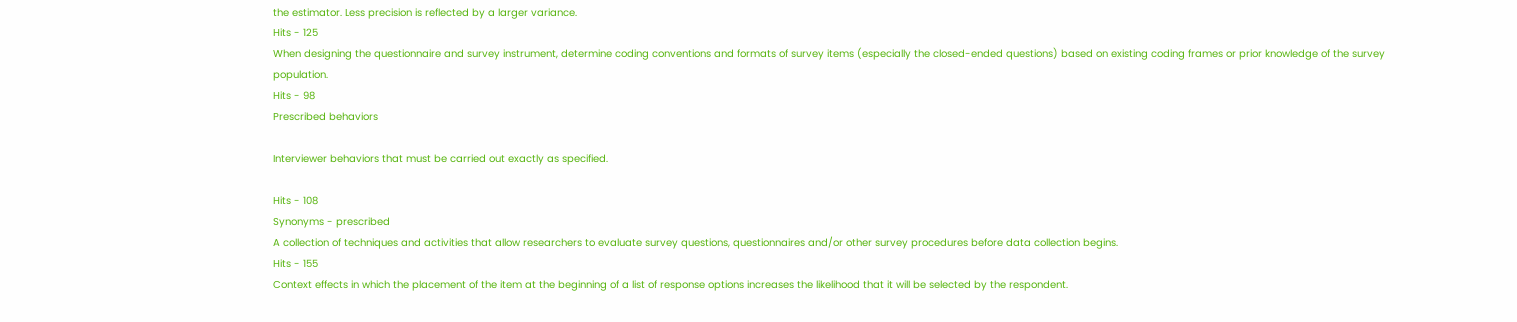the estimator. Less precision is reflected by a larger variance.
Hits - 125
When designing the questionnaire and survey instrument, determine coding conventions and formats of survey items (especially the closed-ended questions) based on existing coding frames or prior knowledge of the survey population.
Hits - 98
Prescribed behaviors

Interviewer behaviors that must be carried out exactly as specified.

Hits - 108
Synonyms - prescribed
A collection of techniques and activities that allow researchers to evaluate survey questions, questionnaires and/or other survey procedures before data collection begins.
Hits - 155
Context effects in which the placement of the item at the beginning of a list of response options increases the likelihood that it will be selected by the respondent.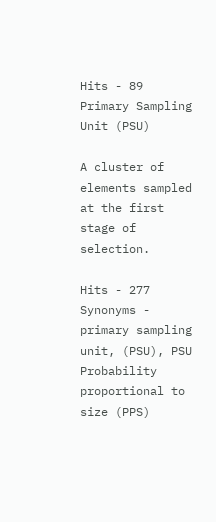Hits - 89
Primary Sampling Unit (PSU)

A cluster of elements sampled at the first stage of selection.

Hits - 277
Synonyms - primary sampling unit, (PSU), PSU
Probability proportional to size (PPS)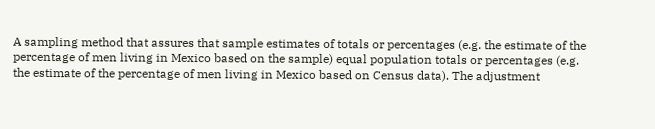A sampling method that assures that sample estimates of totals or percentages (e.g. the estimate of the percentage of men living in Mexico based on the sample) equal population totals or percentages (e.g. the estimate of the percentage of men living in Mexico based on Census data). The adjustment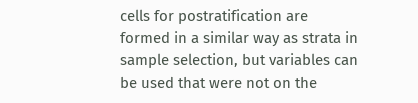cells for postratification are formed in a similar way as strata in sample selection, but variables can be used that were not on the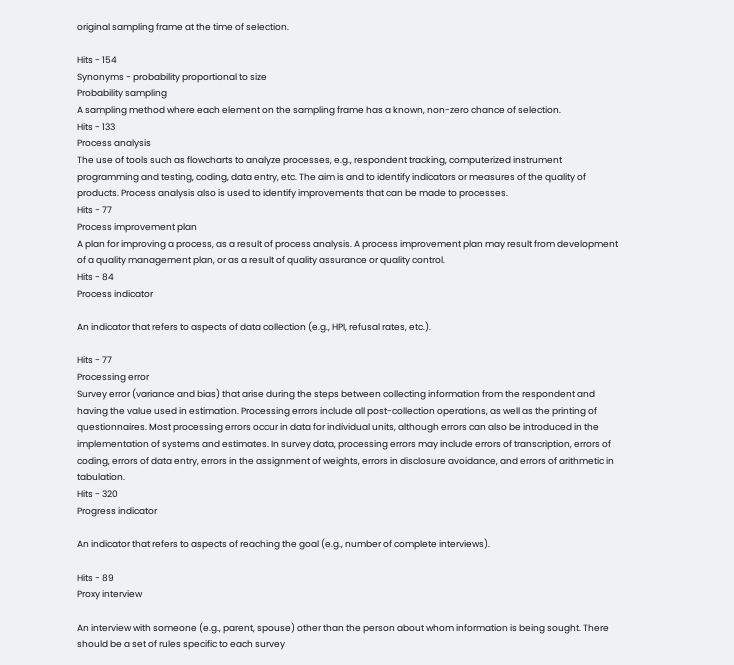original sampling frame at the time of selection.

Hits - 154
Synonyms - probability proportional to size
Probability sampling
A sampling method where each element on the sampling frame has a known, non-zero chance of selection.
Hits - 133
Process analysis
The use of tools such as flowcharts to analyze processes, e.g., respondent tracking, computerized instrument programming and testing, coding, data entry, etc. The aim is and to identify indicators or measures of the quality of products. Process analysis also is used to identify improvements that can be made to processes.
Hits - 77
Process improvement plan
A plan for improving a process, as a result of process analysis. A process improvement plan may result from development of a quality management plan, or as a result of quality assurance or quality control.
Hits - 84
Process indicator

An indicator that refers to aspects of data collection (e.g., HPI, refusal rates, etc.).

Hits - 77
Processing error
Survey error (variance and bias) that arise during the steps between collecting information from the respondent and having the value used in estimation. Processing errors include all post-collection operations, as well as the printing of questionnaires. Most processing errors occur in data for individual units, although errors can also be introduced in the implementation of systems and estimates. In survey data, processing errors may include errors of transcription, errors of coding, errors of data entry, errors in the assignment of weights, errors in disclosure avoidance, and errors of arithmetic in tabulation.
Hits - 320
Progress indicator

An indicator that refers to aspects of reaching the goal (e.g., number of complete interviews).

Hits - 89
Proxy interview

An interview with someone (e.g., parent, spouse) other than the person about whom information is being sought. There should be a set of rules specific to each survey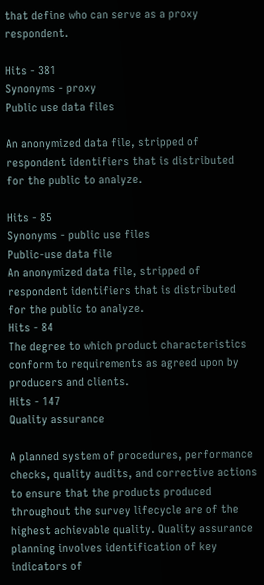that define who can serve as a proxy respondent.

Hits - 381
Synonyms - proxy
Public use data files

An anonymized data file, stripped of respondent identifiers that is distributed for the public to analyze.

Hits - 85
Synonyms - public use files
Public-use data file
An anonymized data file, stripped of respondent identifiers that is distributed for the public to analyze.
Hits - 84
The degree to which product characteristics conform to requirements as agreed upon by producers and clients.
Hits - 147
Quality assurance

A planned system of procedures, performance checks, quality audits, and corrective actions to ensure that the products produced throughout the survey lifecycle are of the highest achievable quality. Quality assurance planning involves identification of key indicators of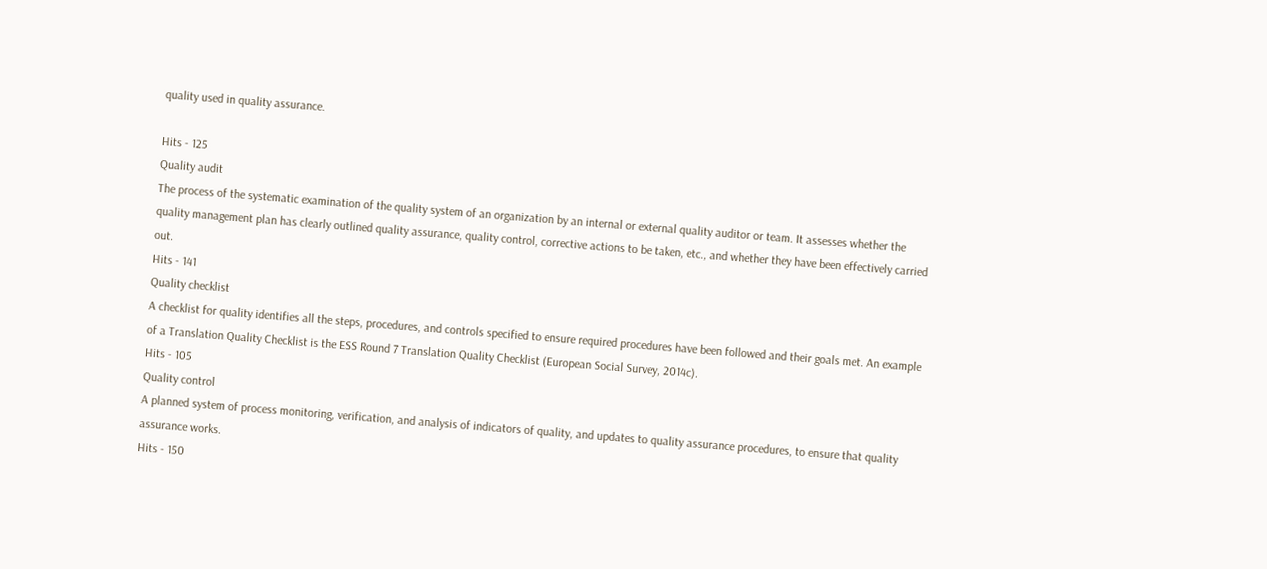quality used in quality assurance.

Hits - 125
Quality audit
The process of the systematic examination of the quality system of an organization by an internal or external quality auditor or team. It assesses whether the quality management plan has clearly outlined quality assurance, quality control, corrective actions to be taken, etc., and whether they have been effectively carried out.
Hits - 141
Quality checklist
A checklist for quality identifies all the steps, procedures, and controls specified to ensure required procedures have been followed and their goals met. An example of a Translation Quality Checklist is the ESS Round 7 Translation Quality Checklist (European Social Survey, 2014c).
Hits - 105
Quality control
A planned system of process monitoring, verification, and analysis of indicators of quality, and updates to quality assurance procedures, to ensure that quality assurance works.
Hits - 150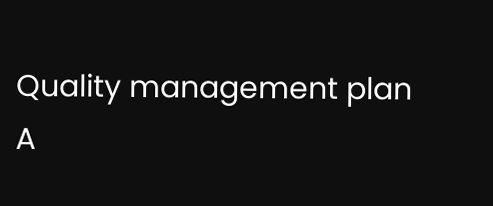Quality management plan
A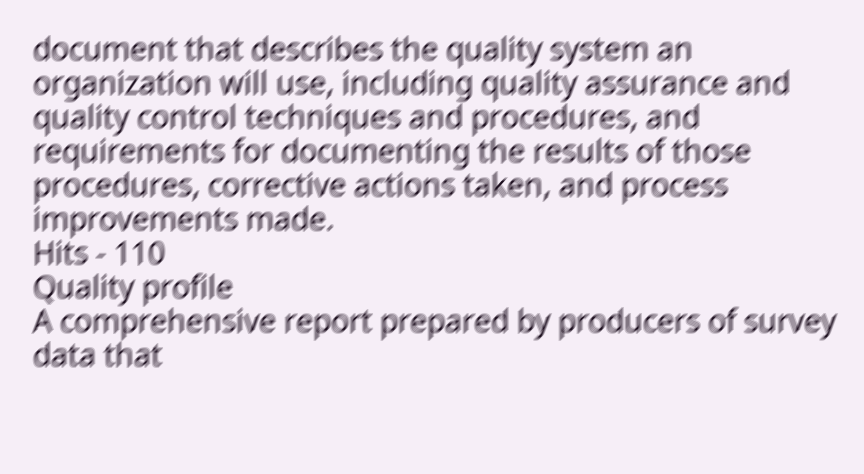document that describes the quality system an organization will use, including quality assurance and quality control techniques and procedures, and requirements for documenting the results of those procedures, corrective actions taken, and process improvements made.
Hits - 110
Quality profile
A comprehensive report prepared by producers of survey data that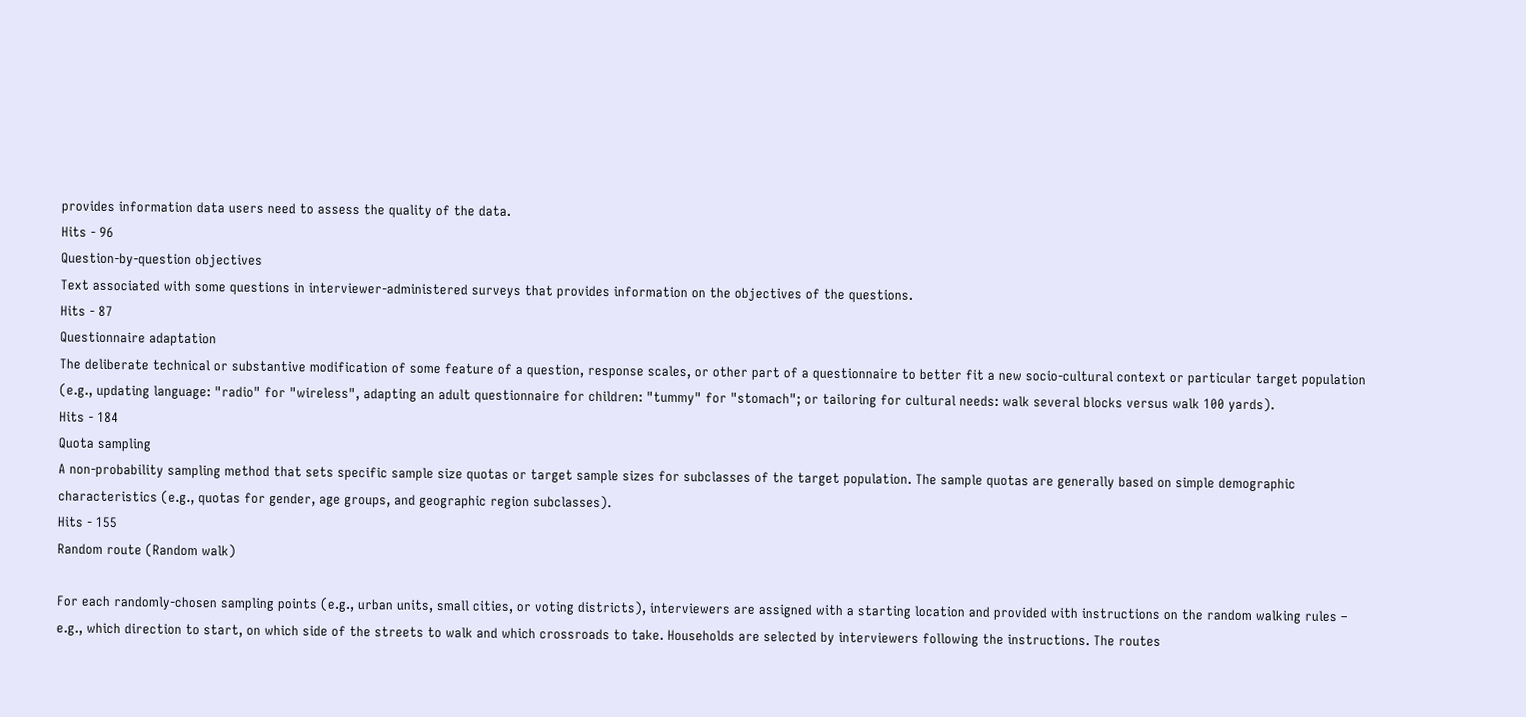provides information data users need to assess the quality of the data.
Hits - 96
Question-by-question objectives
Text associated with some questions in interviewer-administered surveys that provides information on the objectives of the questions.
Hits - 87
Questionnaire adaptation
The deliberate technical or substantive modification of some feature of a question, response scales, or other part of a questionnaire to better fit a new socio-cultural context or particular target population (e.g., updating language: "radio" for "wireless", adapting an adult questionnaire for children: "tummy" for "stomach"; or tailoring for cultural needs: walk several blocks versus walk 100 yards).
Hits - 184
Quota sampling
A non-probability sampling method that sets specific sample size quotas or target sample sizes for subclasses of the target population. The sample quotas are generally based on simple demographic characteristics (e.g., quotas for gender, age groups, and geographic region subclasses).
Hits - 155
Random route (Random walk)

For each randomly-chosen sampling points (e.g., urban units, small cities, or voting districts), interviewers are assigned with a starting location and provided with instructions on the random walking rules – e.g., which direction to start, on which side of the streets to walk and which crossroads to take. Households are selected by interviewers following the instructions. The routes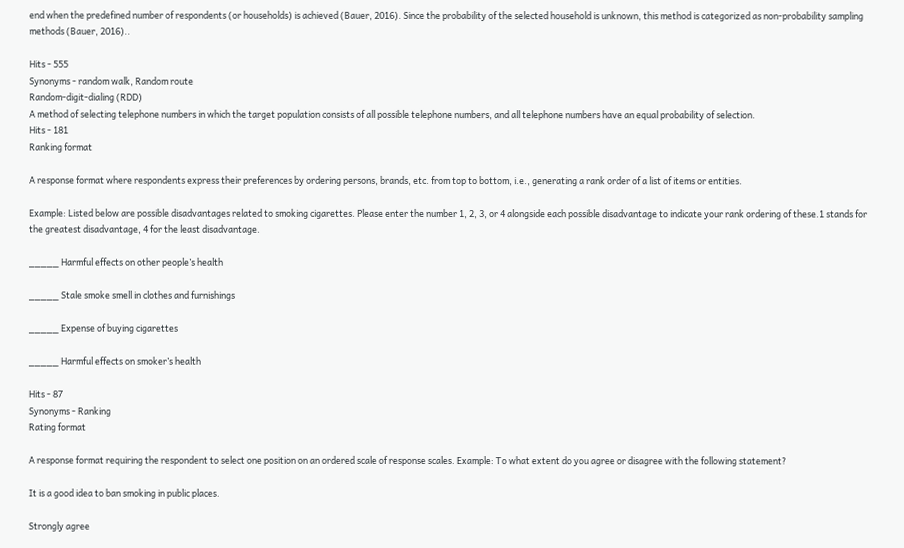end when the predefined number of respondents (or households) is achieved (Bauer, 2016). Since the probability of the selected household is unknown, this method is categorized as non-probability sampling methods (Bauer, 2016)..

Hits - 555
Synonyms - random walk, Random route
Random-digit-dialing (RDD)
A method of selecting telephone numbers in which the target population consists of all possible telephone numbers, and all telephone numbers have an equal probability of selection.
Hits - 181
Ranking format

A response format where respondents express their preferences by ordering persons, brands, etc. from top to bottom, i.e., generating a rank order of a list of items or entities.

Example: Listed below are possible disadvantages related to smoking cigarettes. Please enter the number 1, 2, 3, or 4 alongside each possible disadvantage to indicate your rank ordering of these.1 stands for the greatest disadvantage, 4 for the least disadvantage.

_____ Harmful effects on other people’s health

_____ Stale smoke smell in clothes and furnishings

_____ Expense of buying cigarettes

_____ Harmful effects on smoker’s health

Hits - 87
Synonyms - Ranking
Rating format

A response format requiring the respondent to select one position on an ordered scale of response scales. Example: To what extent do you agree or disagree with the following statement?

It is a good idea to ban smoking in public places.

Strongly agree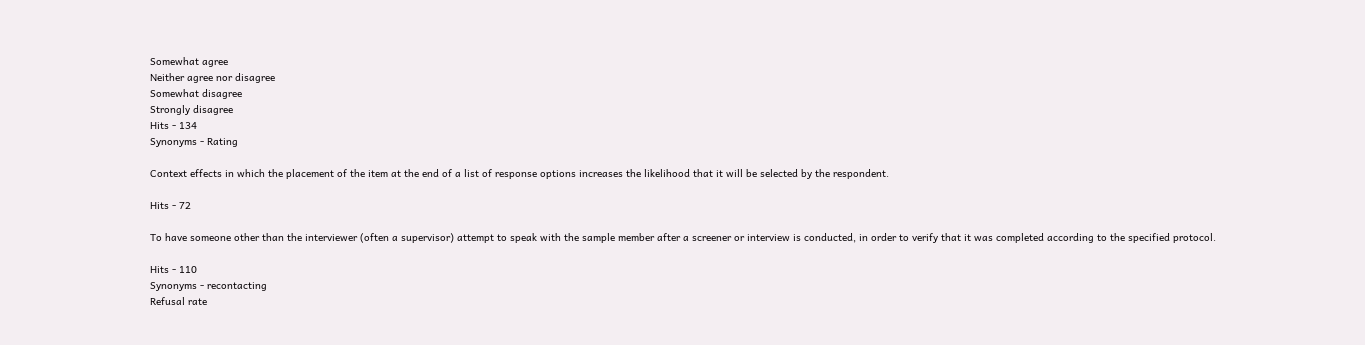Somewhat agree
Neither agree nor disagree
Somewhat disagree
Strongly disagree
Hits - 134
Synonyms - Rating

Context effects in which the placement of the item at the end of a list of response options increases the likelihood that it will be selected by the respondent.

Hits - 72

To have someone other than the interviewer (often a supervisor) attempt to speak with the sample member after a screener or interview is conducted, in order to verify that it was completed according to the specified protocol.

Hits - 110
Synonyms - recontacting
Refusal rate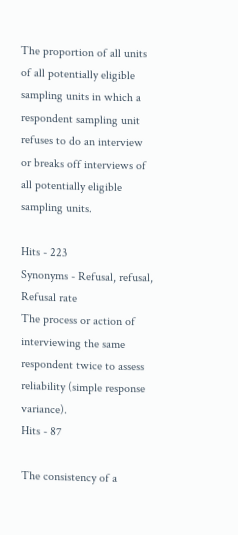The proportion of all units of all potentially eligible sampling units in which a respondent sampling unit refuses to do an interview or breaks off interviews of all potentially eligible sampling units.

Hits - 223
Synonyms - Refusal, refusal, Refusal rate
The process or action of interviewing the same respondent twice to assess reliability (simple response variance).
Hits - 87

The consistency of a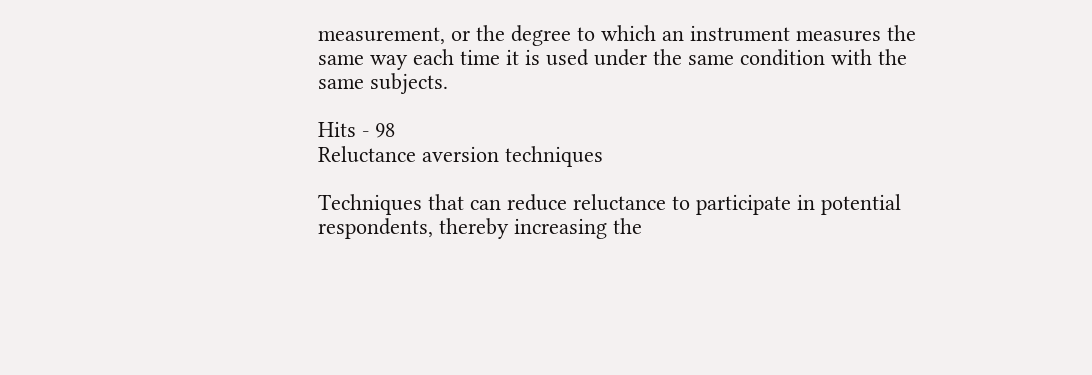measurement, or the degree to which an instrument measures the same way each time it is used under the same condition with the same subjects.

Hits - 98
Reluctance aversion techniques

Techniques that can reduce reluctance to participate in potential respondents, thereby increasing the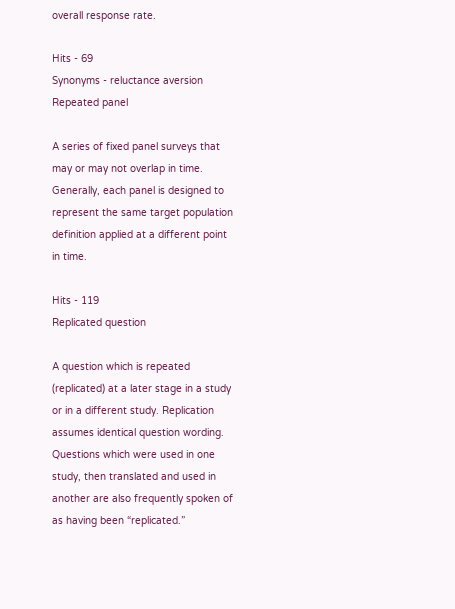overall response rate.

Hits - 69
Synonyms - reluctance aversion
Repeated panel

A series of fixed panel surveys that may or may not overlap in time. Generally, each panel is designed to represent the same target population definition applied at a different point in time.

Hits - 119
Replicated question

A question which is repeated (replicated) at a later stage in a study or in a different study. Replication assumes identical question wording. Questions which were used in one study, then translated and used in another are also frequently spoken of as having been “replicated.”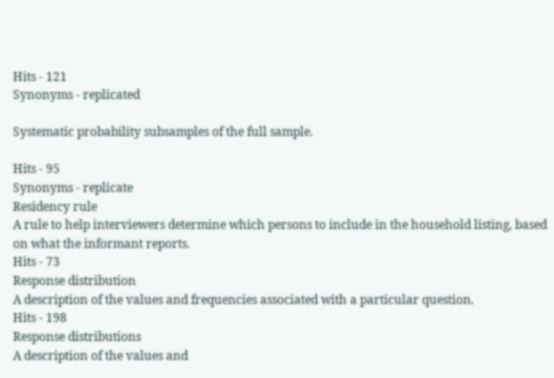Hits - 121
Synonyms - replicated

Systematic probability subsamples of the full sample.

Hits - 95
Synonyms - replicate
Residency rule
A rule to help interviewers determine which persons to include in the household listing, based on what the informant reports.
Hits - 73
Response distribution
A description of the values and frequencies associated with a particular question.
Hits - 198
Response distributions
A description of the values and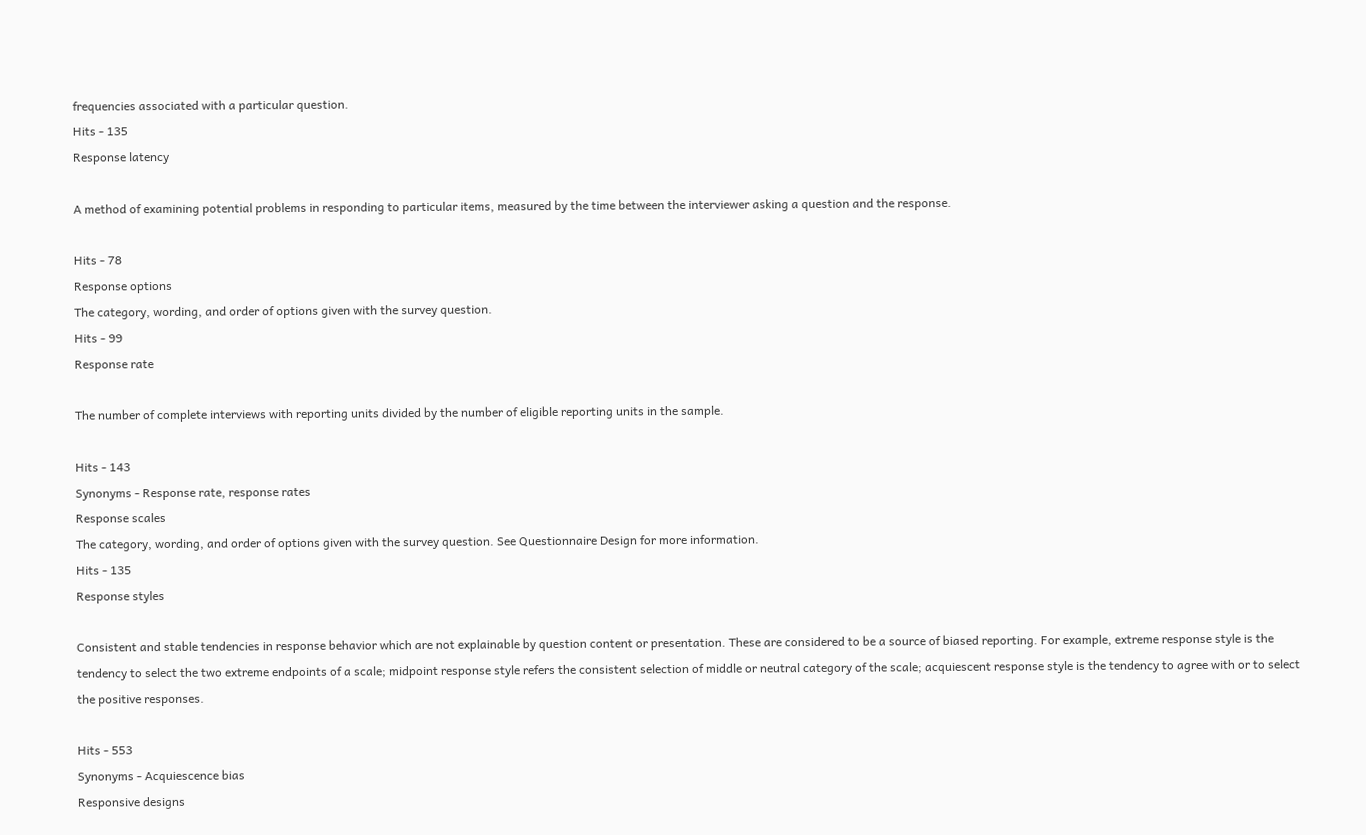frequencies associated with a particular question.
Hits - 135
Response latency

A method of examining potential problems in responding to particular items, measured by the time between the interviewer asking a question and the response.

Hits - 78
Response options
The category, wording, and order of options given with the survey question.
Hits - 99
Response rate

The number of complete interviews with reporting units divided by the number of eligible reporting units in the sample.

Hits - 143
Synonyms - Response rate, response rates
Response scales
The category, wording, and order of options given with the survey question. See Questionnaire Design for more information.
Hits - 135
Response styles

Consistent and stable tendencies in response behavior which are not explainable by question content or presentation. These are considered to be a source of biased reporting. For example, extreme response style is the tendency to select the two extreme endpoints of a scale; midpoint response style refers the consistent selection of middle or neutral category of the scale; acquiescent response style is the tendency to agree with or to select the positive responses.

Hits - 553
Synonyms - Acquiescence bias
Responsive designs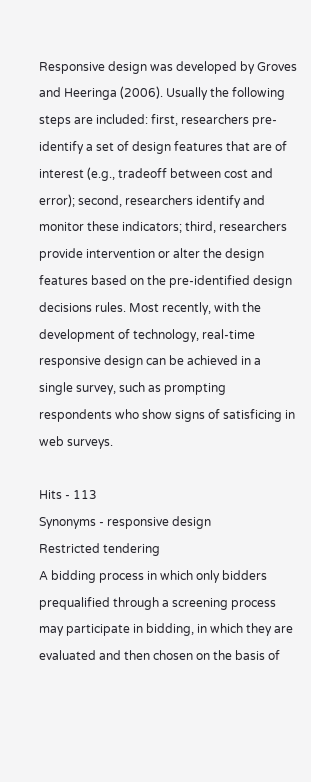Responsive design was developed by Groves and Heeringa (2006). Usually the following steps are included: first, researchers pre-identify a set of design features that are of interest (e.g., tradeoff between cost and error); second, researchers identify and monitor these indicators; third, researchers provide intervention or alter the design features based on the pre-identified design decisions rules. Most recently, with the development of technology, real-time responsive design can be achieved in a single survey, such as prompting respondents who show signs of satisficing in web surveys.

Hits - 113
Synonyms - responsive design
Restricted tendering
A bidding process in which only bidders prequalified through a screening process may participate in bidding, in which they are evaluated and then chosen on the basis of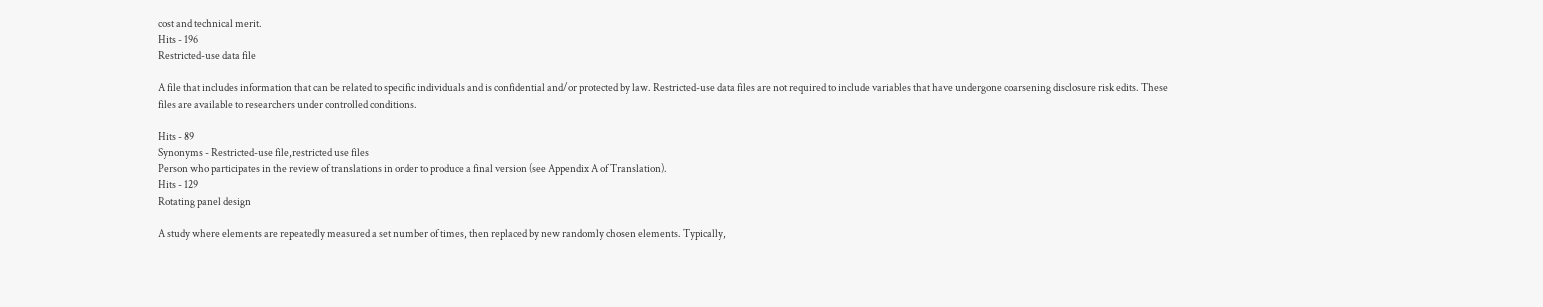cost and technical merit.
Hits - 196
Restricted-use data file

A file that includes information that can be related to specific individuals and is confidential and/or protected by law. Restricted-use data files are not required to include variables that have undergone coarsening disclosure risk edits. These files are available to researchers under controlled conditions.

Hits - 89
Synonyms - Restricted-use file,restricted use files
Person who participates in the review of translations in order to produce a final version (see Appendix A of Translation).
Hits - 129
Rotating panel design

A study where elements are repeatedly measured a set number of times, then replaced by new randomly chosen elements. Typically,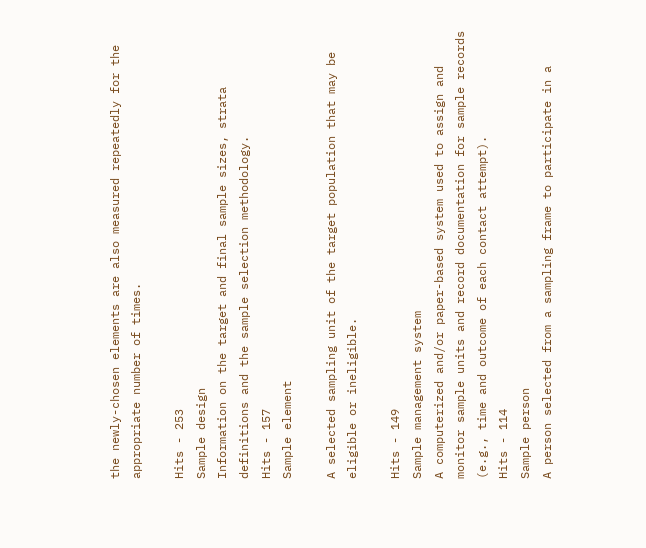the newly-chosen elements are also measured repeatedly for the appropriate number of times.

Hits - 253
Sample design
Information on the target and final sample sizes, strata definitions and the sample selection methodology.
Hits - 157
Sample element

A selected sampling unit of the target population that may be eligible or ineligible.

Hits - 149
Sample management system
A computerized and/or paper-based system used to assign and monitor sample units and record documentation for sample records (e.g., time and outcome of each contact attempt).
Hits - 114
Sample person
A person selected from a sampling frame to participate in a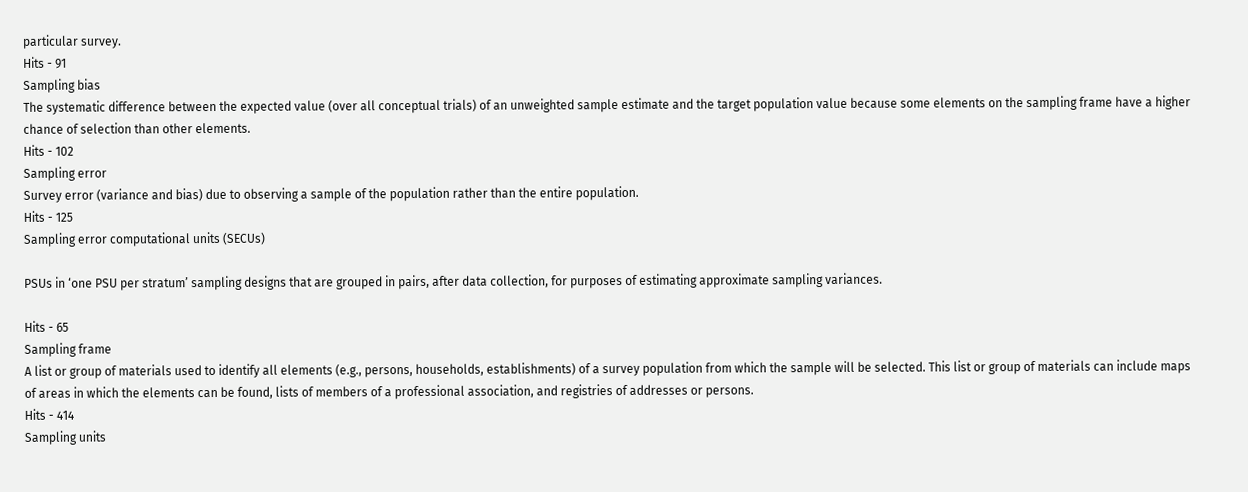particular survey.
Hits - 91
Sampling bias
The systematic difference between the expected value (over all conceptual trials) of an unweighted sample estimate and the target population value because some elements on the sampling frame have a higher chance of selection than other elements.
Hits - 102
Sampling error
Survey error (variance and bias) due to observing a sample of the population rather than the entire population.
Hits - 125
Sampling error computational units (SECUs)

PSUs in ‘one PSU per stratum’ sampling designs that are grouped in pairs, after data collection, for purposes of estimating approximate sampling variances.

Hits - 65
Sampling frame
A list or group of materials used to identify all elements (e.g., persons, households, establishments) of a survey population from which the sample will be selected. This list or group of materials can include maps of areas in which the elements can be found, lists of members of a professional association, and registries of addresses or persons.
Hits - 414
Sampling units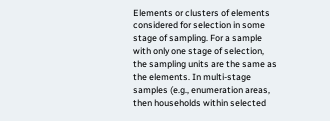Elements or clusters of elements considered for selection in some stage of sampling. For a sample with only one stage of selection, the sampling units are the same as the elements. In multi-stage samples (e.g., enumeration areas, then households within selected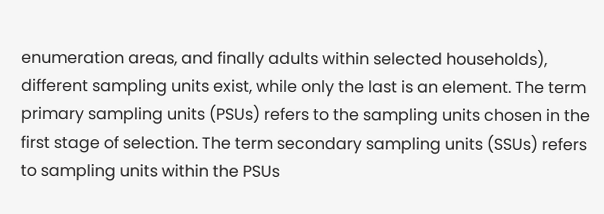enumeration areas, and finally adults within selected households), different sampling units exist, while only the last is an element. The term primary sampling units (PSUs) refers to the sampling units chosen in the first stage of selection. The term secondary sampling units (SSUs) refers to sampling units within the PSUs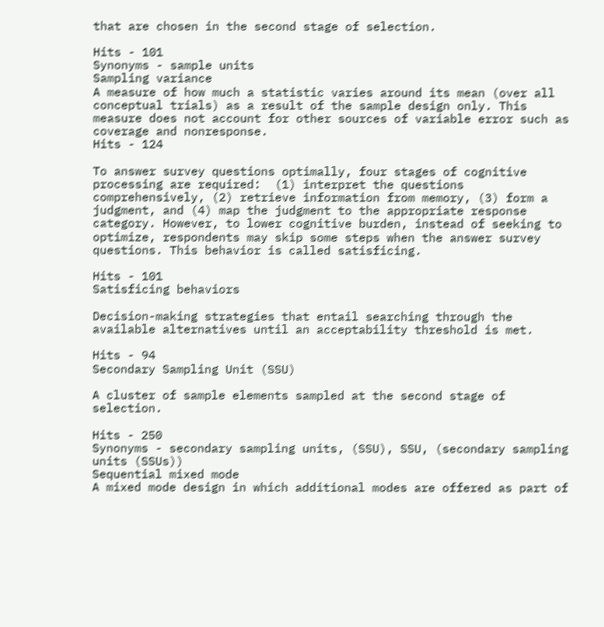that are chosen in the second stage of selection.

Hits - 101
Synonyms - sample units
Sampling variance
A measure of how much a statistic varies around its mean (over all conceptual trials) as a result of the sample design only. This measure does not account for other sources of variable error such as coverage and nonresponse.
Hits - 124

To answer survey questions optimally, four stages of cognitive processing are required:  (1) interpret the questions comprehensively, (2) retrieve information from memory, (3) form a judgment, and (4) map the judgment to the appropriate response category. However, to lower cognitive burden, instead of seeking to optimize, respondents may skip some steps when the answer survey questions. This behavior is called satisficing.

Hits - 101
Satisficing behaviors

Decision-making strategies that entail searching through the available alternatives until an acceptability threshold is met.

Hits - 94
Secondary Sampling Unit (SSU)

A cluster of sample elements sampled at the second stage of selection.

Hits - 250
Synonyms - secondary sampling units, (SSU), SSU, (secondary sampling units (SSUs))
Sequential mixed mode
A mixed mode design in which additional modes are offered as part of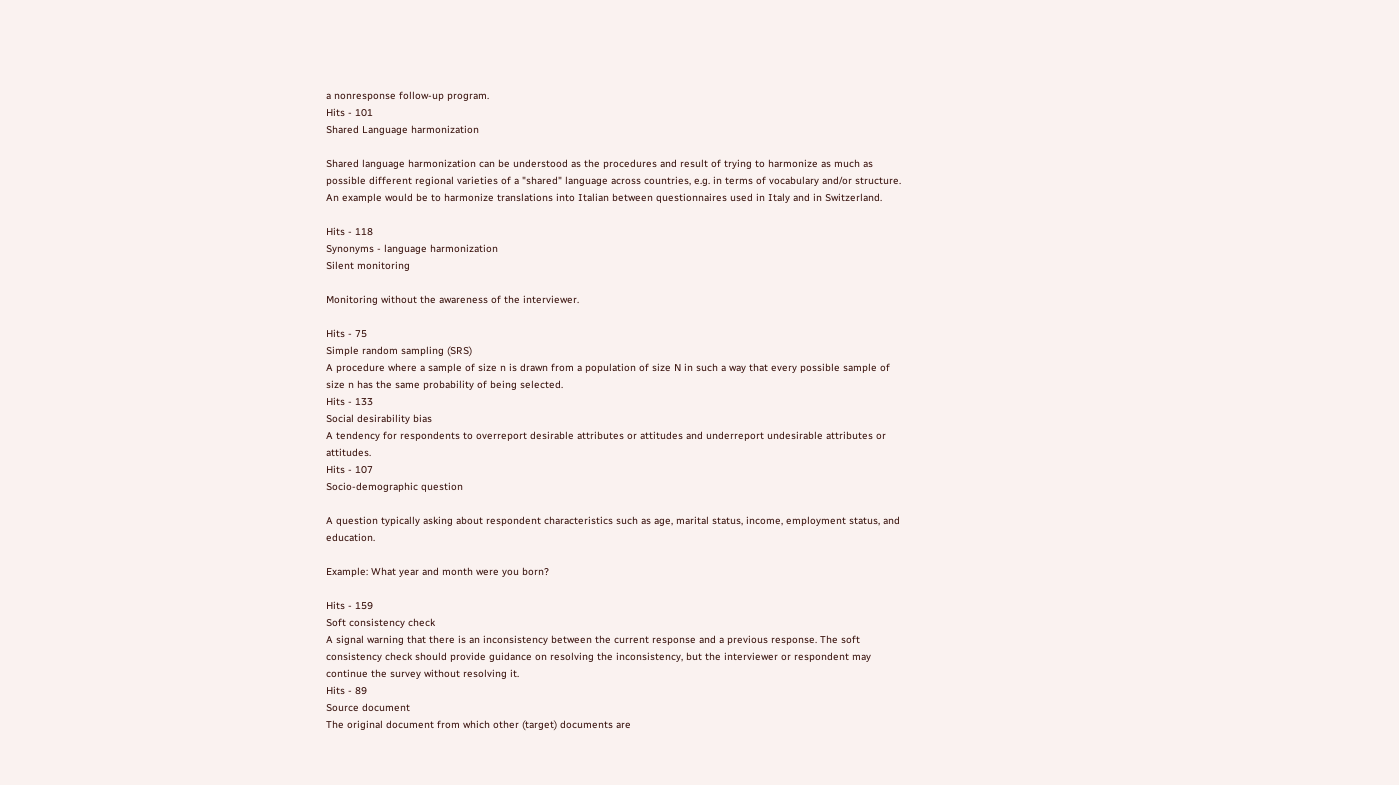a nonresponse follow-up program.
Hits - 101
Shared Language harmonization

Shared language harmonization can be understood as the procedures and result of trying to harmonize as much as possible different regional varieties of a "shared" language across countries, e.g. in terms of vocabulary and/or structure. An example would be to harmonize translations into Italian between questionnaires used in Italy and in Switzerland.

Hits - 118
Synonyms - language harmonization
Silent monitoring

Monitoring without the awareness of the interviewer.

Hits - 75
Simple random sampling (SRS)
A procedure where a sample of size n is drawn from a population of size N in such a way that every possible sample of size n has the same probability of being selected.
Hits - 133
Social desirability bias
A tendency for respondents to overreport desirable attributes or attitudes and underreport undesirable attributes or attitudes.
Hits - 107
Socio-demographic question

A question typically asking about respondent characteristics such as age, marital status, income, employment status, and education.

Example: What year and month were you born?

Hits - 159
Soft consistency check
A signal warning that there is an inconsistency between the current response and a previous response. The soft consistency check should provide guidance on resolving the inconsistency, but the interviewer or respondent may continue the survey without resolving it.
Hits - 89
Source document
The original document from which other (target) documents are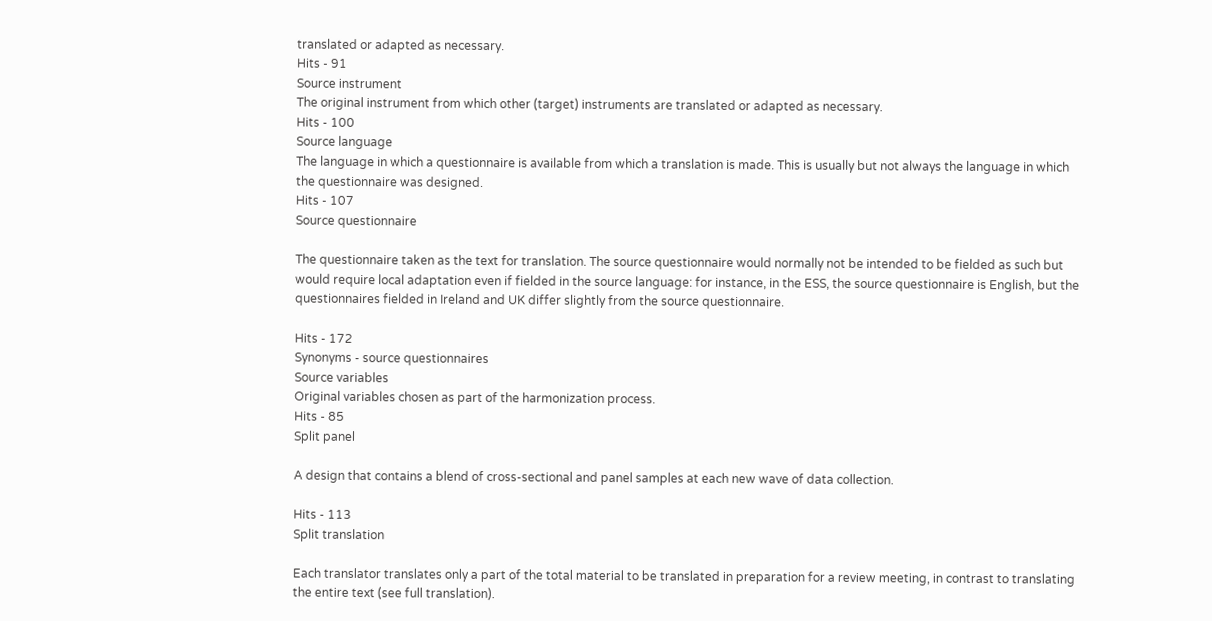translated or adapted as necessary.
Hits - 91
Source instrument
The original instrument from which other (target) instruments are translated or adapted as necessary.
Hits - 100
Source language
The language in which a questionnaire is available from which a translation is made. This is usually but not always the language in which the questionnaire was designed.
Hits - 107
Source questionnaire

The questionnaire taken as the text for translation. The source questionnaire would normally not be intended to be fielded as such but would require local adaptation even if fielded in the source language: for instance, in the ESS, the source questionnaire is English, but the questionnaires fielded in Ireland and UK differ slightly from the source questionnaire.

Hits - 172
Synonyms - source questionnaires
Source variables
Original variables chosen as part of the harmonization process.
Hits - 85
Split panel

A design that contains a blend of cross-sectional and panel samples at each new wave of data collection.

Hits - 113
Split translation

Each translator translates only a part of the total material to be translated in preparation for a review meeting, in contrast to translating the entire text (see full translation).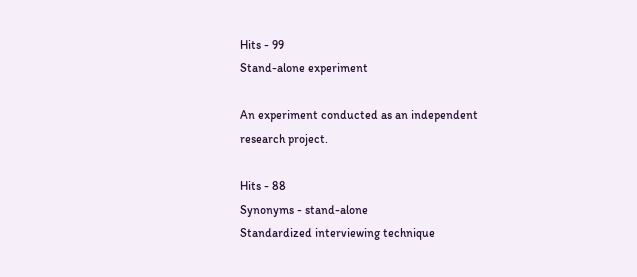Hits - 99
Stand-alone experiment

An experiment conducted as an independent research project.

Hits - 88
Synonyms - stand-alone
Standardized interviewing technique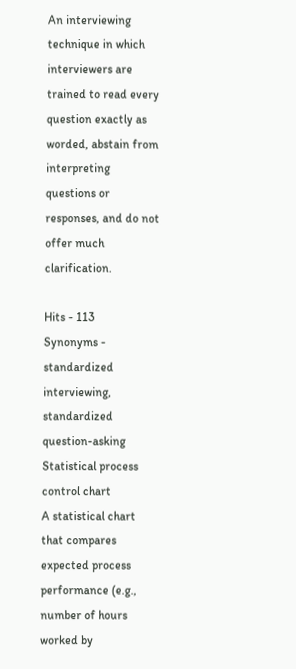An interviewing technique in which interviewers are trained to read every question exactly as worded, abstain from interpreting questions or responses, and do not offer much clarification.

Hits - 113
Synonyms - standardized interviewing, standardized question-asking
Statistical process control chart
A statistical chart that compares expected process performance (e.g., number of hours worked by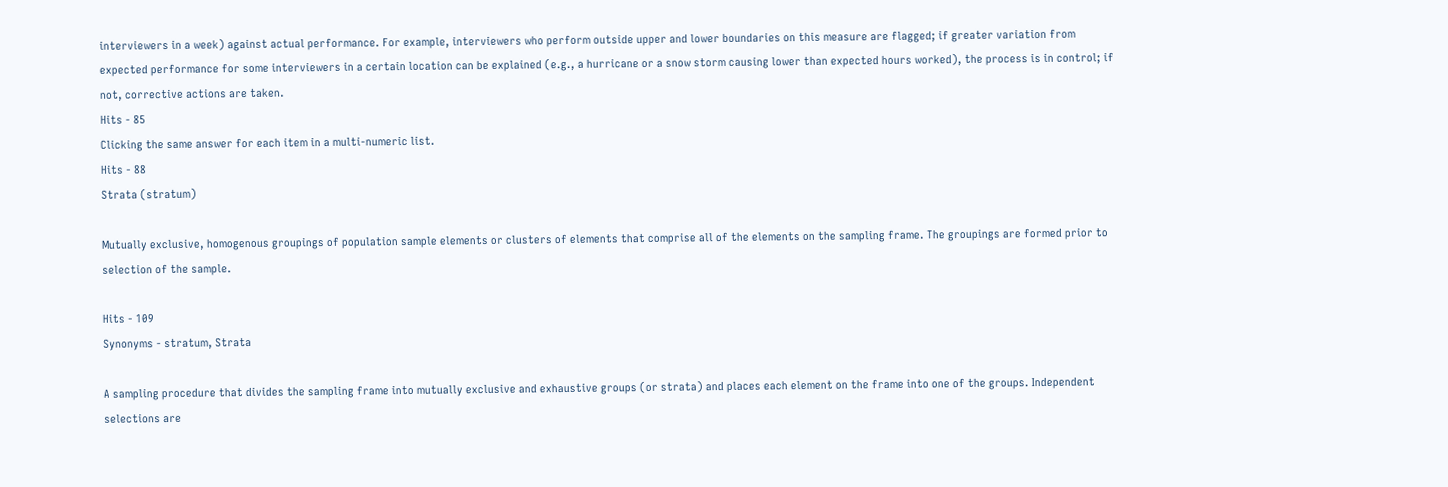interviewers in a week) against actual performance. For example, interviewers who perform outside upper and lower boundaries on this measure are flagged; if greater variation from expected performance for some interviewers in a certain location can be explained (e.g., a hurricane or a snow storm causing lower than expected hours worked), the process is in control; if not, corrective actions are taken.
Hits - 85
Clicking the same answer for each item in a multi-numeric list.
Hits - 88
Strata (stratum)

Mutually exclusive, homogenous groupings of population sample elements or clusters of elements that comprise all of the elements on the sampling frame. The groupings are formed prior to selection of the sample.

Hits - 109
Synonyms - stratum, Strata

A sampling procedure that divides the sampling frame into mutually exclusive and exhaustive groups (or strata) and places each element on the frame into one of the groups. Independent selections are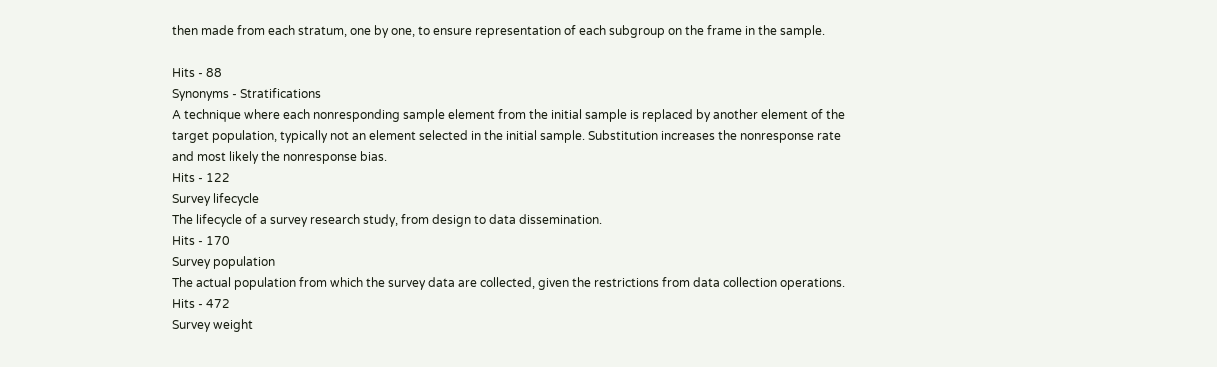then made from each stratum, one by one, to ensure representation of each subgroup on the frame in the sample.

Hits - 88
Synonyms - Stratifications
A technique where each nonresponding sample element from the initial sample is replaced by another element of the target population, typically not an element selected in the initial sample. Substitution increases the nonresponse rate and most likely the nonresponse bias.
Hits - 122
Survey lifecycle
The lifecycle of a survey research study, from design to data dissemination.
Hits - 170
Survey population
The actual population from which the survey data are collected, given the restrictions from data collection operations.
Hits - 472
Survey weight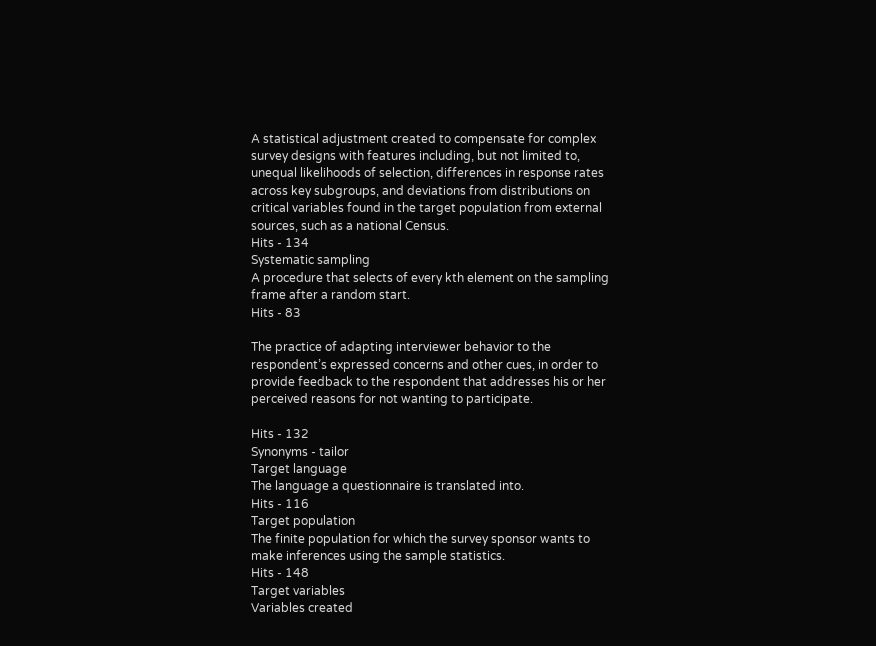A statistical adjustment created to compensate for complex survey designs with features including, but not limited to, unequal likelihoods of selection, differences in response rates across key subgroups, and deviations from distributions on critical variables found in the target population from external sources, such as a national Census.
Hits - 134
Systematic sampling
A procedure that selects of every kth element on the sampling frame after a random start.
Hits - 83

The practice of adapting interviewer behavior to the respondent’s expressed concerns and other cues, in order to provide feedback to the respondent that addresses his or her perceived reasons for not wanting to participate.

Hits - 132
Synonyms - tailor
Target language
The language a questionnaire is translated into.
Hits - 116
Target population
The finite population for which the survey sponsor wants to make inferences using the sample statistics.
Hits - 148
Target variables
Variables created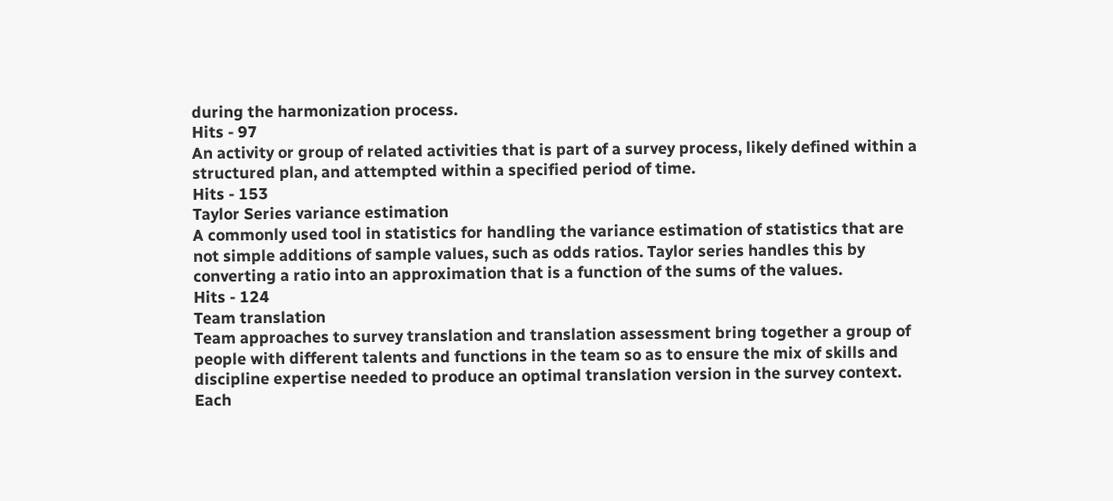during the harmonization process.
Hits - 97
An activity or group of related activities that is part of a survey process, likely defined within a structured plan, and attempted within a specified period of time.
Hits - 153
Taylor Series variance estimation
A commonly used tool in statistics for handling the variance estimation of statistics that are not simple additions of sample values, such as odds ratios. Taylor series handles this by converting a ratio into an approximation that is a function of the sums of the values.
Hits - 124
Team translation
Team approaches to survey translation and translation assessment bring together a group of people with different talents and functions in the team so as to ensure the mix of skills and discipline expertise needed to produce an optimal translation version in the survey context. Each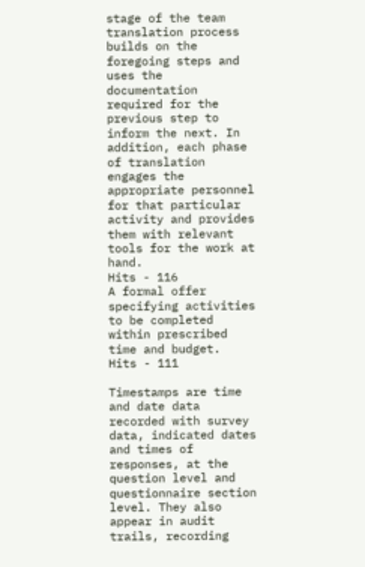stage of the team translation process builds on the foregoing steps and uses the documentation required for the previous step to inform the next. In addition, each phase of translation engages the appropriate personnel for that particular activity and provides them with relevant tools for the work at hand.
Hits - 116
A formal offer specifying activities to be completed within prescribed time and budget.
Hits - 111

Timestamps are time and date data recorded with survey data, indicated dates and times of responses, at the question level and questionnaire section level. They also appear in audit trails, recording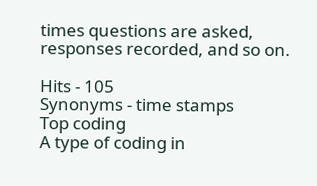times questions are asked, responses recorded, and so on.

Hits - 105
Synonyms - time stamps
Top coding
A type of coding in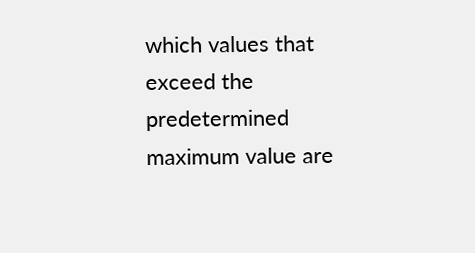which values that exceed the predetermined maximum value are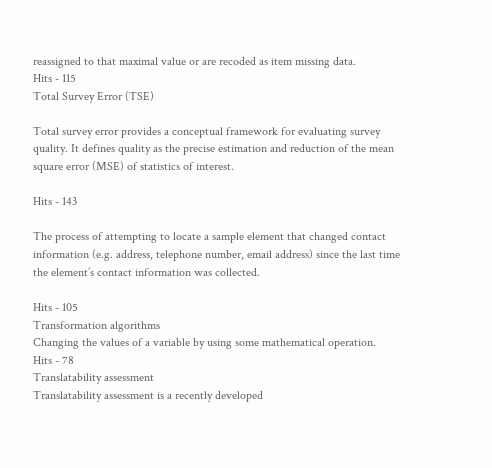reassigned to that maximal value or are recoded as item missing data.
Hits - 115
Total Survey Error (TSE)

Total survey error provides a conceptual framework for evaluating survey quality. It defines quality as the precise estimation and reduction of the mean square error (MSE) of statistics of interest.

Hits - 143

The process of attempting to locate a sample element that changed contact information (e.g. address, telephone number, email address) since the last time the element’s contact information was collected.

Hits - 105
Transformation algorithms
Changing the values of a variable by using some mathematical operation.
Hits - 78
Translatability assessment
Translatability assessment is a recently developed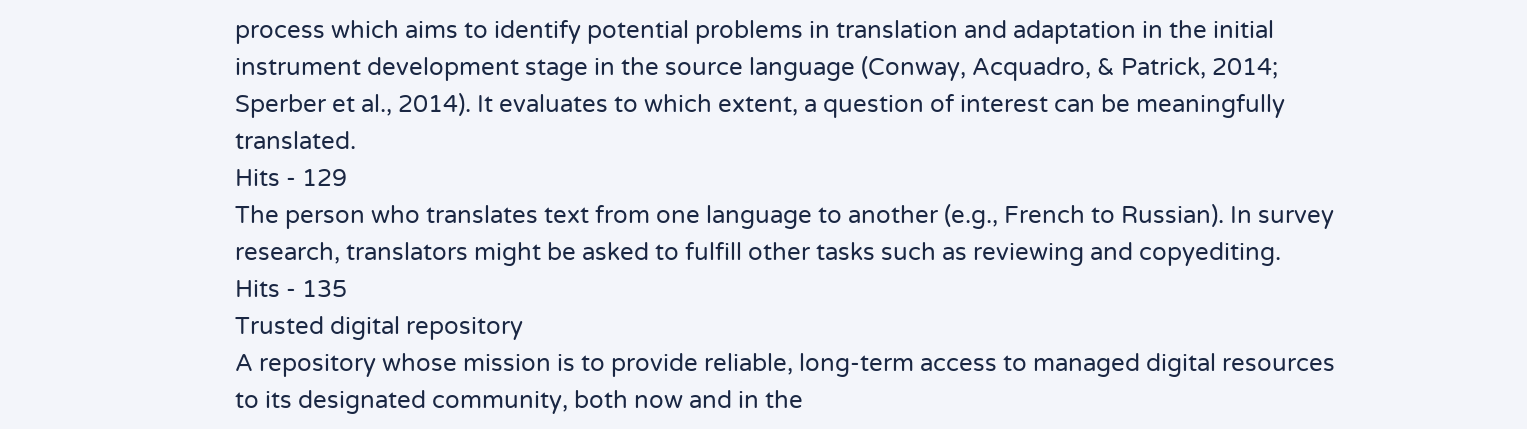process which aims to identify potential problems in translation and adaptation in the initial instrument development stage in the source language (Conway, Acquadro, & Patrick, 2014; Sperber et al., 2014). It evaluates to which extent, a question of interest can be meaningfully translated.
Hits - 129
The person who translates text from one language to another (e.g., French to Russian). In survey research, translators might be asked to fulfill other tasks such as reviewing and copyediting.
Hits - 135
Trusted digital repository
A repository whose mission is to provide reliable, long-term access to managed digital resources to its designated community, both now and in the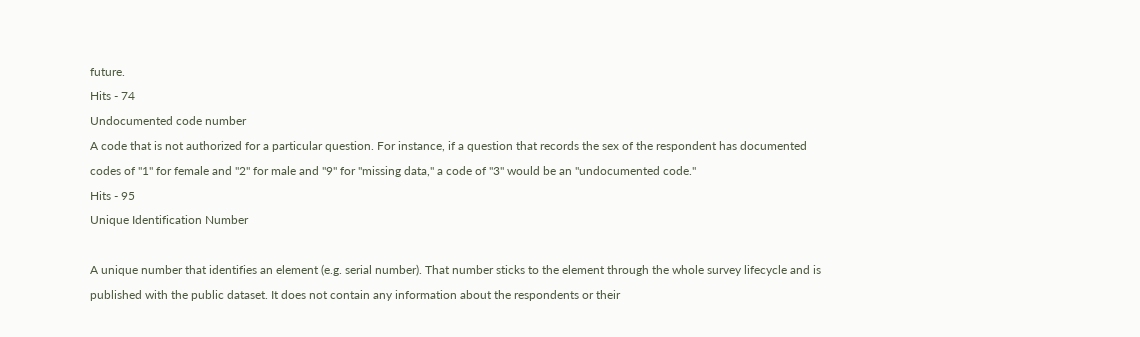future.
Hits - 74
Undocumented code number
A code that is not authorized for a particular question. For instance, if a question that records the sex of the respondent has documented codes of "1" for female and "2" for male and "9" for "missing data," a code of "3" would be an "undocumented code."
Hits - 95
Unique Identification Number

A unique number that identifies an element (e.g. serial number). That number sticks to the element through the whole survey lifecycle and is published with the public dataset. It does not contain any information about the respondents or their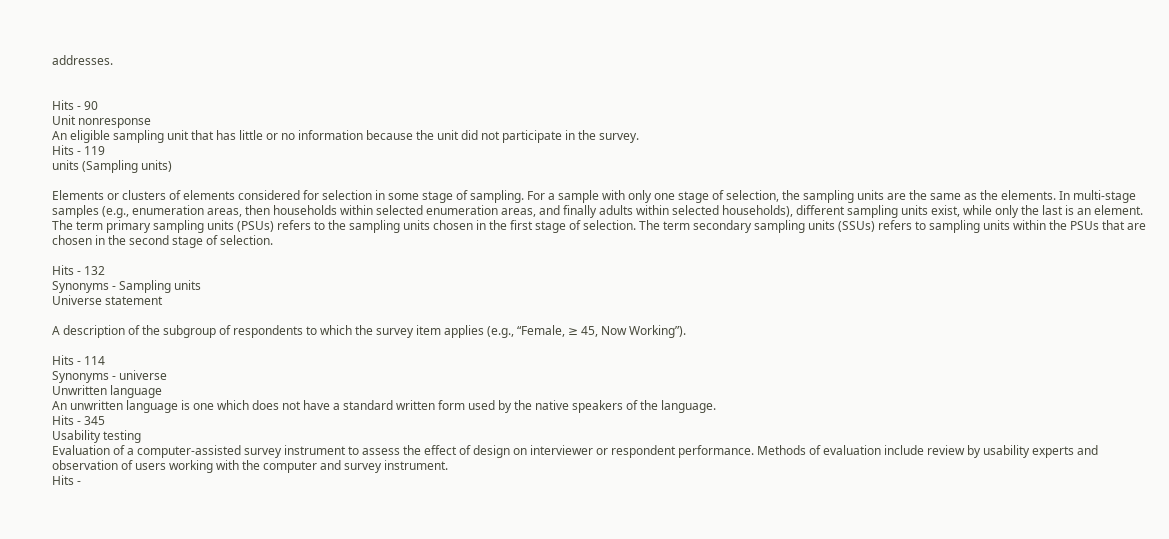addresses.


Hits - 90
Unit nonresponse
An eligible sampling unit that has little or no information because the unit did not participate in the survey.
Hits - 119
units (Sampling units)

Elements or clusters of elements considered for selection in some stage of sampling. For a sample with only one stage of selection, the sampling units are the same as the elements. In multi-stage samples (e.g., enumeration areas, then households within selected enumeration areas, and finally adults within selected households), different sampling units exist, while only the last is an element. The term primary sampling units (PSUs) refers to the sampling units chosen in the first stage of selection. The term secondary sampling units (SSUs) refers to sampling units within the PSUs that are chosen in the second stage of selection.

Hits - 132
Synonyms - Sampling units
Universe statement

A description of the subgroup of respondents to which the survey item applies (e.g., “Female, ≥ 45, Now Working”).

Hits - 114
Synonyms - universe
Unwritten language
An unwritten language is one which does not have a standard written form used by the native speakers of the language.
Hits - 345
Usability testing
Evaluation of a computer-assisted survey instrument to assess the effect of design on interviewer or respondent performance. Methods of evaluation include review by usability experts and observation of users working with the computer and survey instrument.
Hits -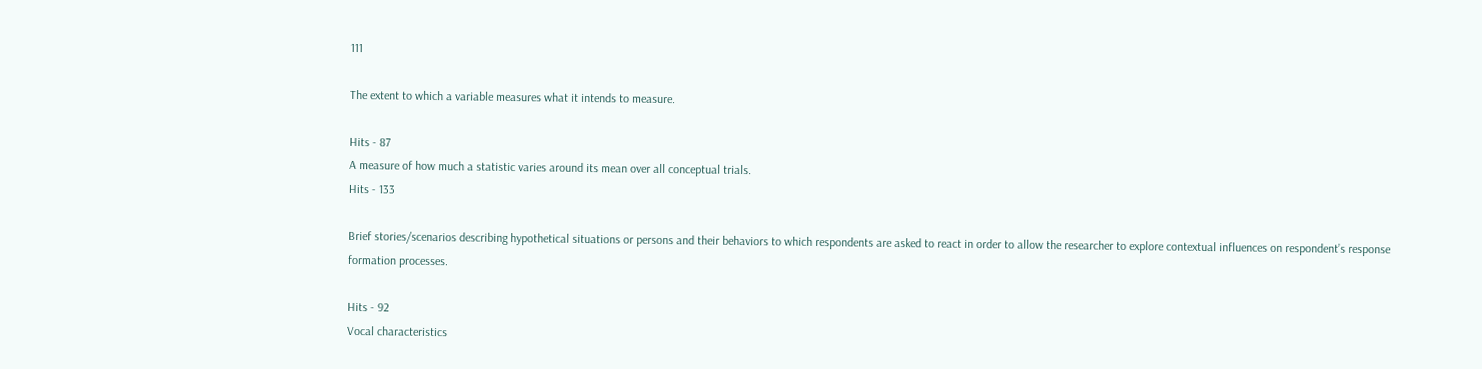111

The extent to which a variable measures what it intends to measure.

Hits - 87
A measure of how much a statistic varies around its mean over all conceptual trials.
Hits - 133

Brief stories/scenarios describing hypothetical situations or persons and their behaviors to which respondents are asked to react in order to allow the researcher to explore contextual influences on respondent’s response formation processes.

Hits - 92
Vocal characteristics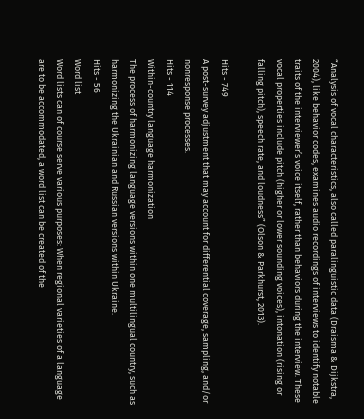“Analysis of vocal characteristics, also called paralinguistic data (Draisma & Dijkstra, 2004), like behavior codes, examines audio recordings of interviews to identify notable traits of the interviewer’s voice itself, rather than behaviors during the interview. These vocal properties include pitch (higher or lower sounding voices), intonation (rising or falling pitch), speech rate, and loudness” (Olson & Parkhurst, 2013).

Hits - 749
A post-survey adjustment that may account for differential coverage, sampling, and/or nonresponse processes.
Hits - 114
Within-country language harmonization
The process of harmonizing language versions within one multilingual country, such as harmonizing the Ukrainian and Russian versions within Ukraine.
Hits - 56
Word list
Word lists can of course serve various purposes: When regional varieties of a language are to be accommodated, a word list can be created of the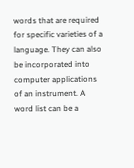words that are required for specific varieties of a language. They can also be incorporated into computer applications of an instrument. A word list can be a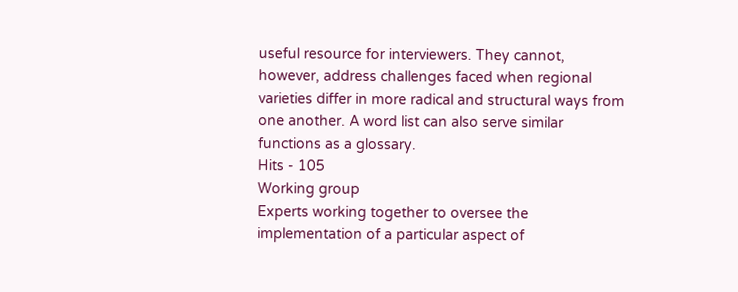useful resource for interviewers. They cannot, however, address challenges faced when regional varieties differ in more radical and structural ways from one another. A word list can also serve similar functions as a glossary.
Hits - 105
Working group
Experts working together to oversee the implementation of a particular aspect of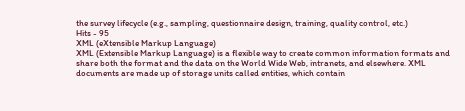the survey lifecycle (e.g., sampling, questionnaire design, training, quality control, etc.)
Hits - 95
XML (eXtensible Markup Language)
XML (Extensible Markup Language) is a flexible way to create common information formats and share both the format and the data on the World Wide Web, intranets, and elsewhere. XML documents are made up of storage units called entities, which contain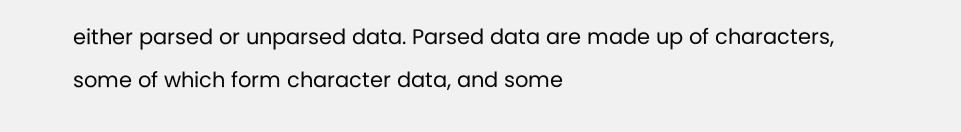either parsed or unparsed data. Parsed data are made up of characters, some of which form character data, and some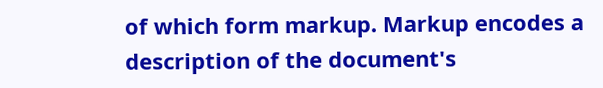of which form markup. Markup encodes a description of the document's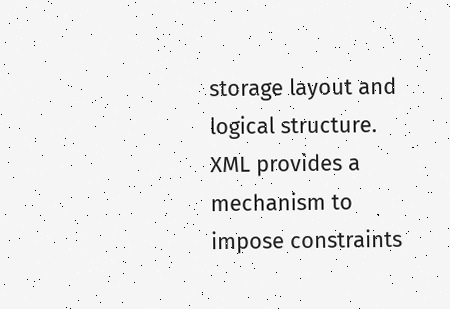storage layout and logical structure. XML provides a mechanism to impose constraints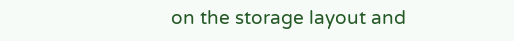on the storage layout and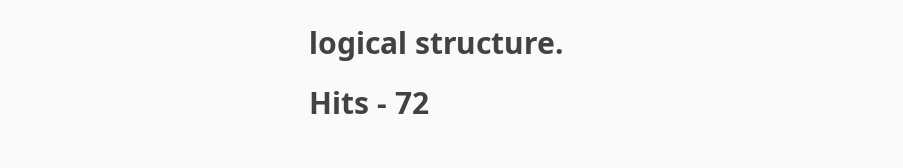logical structure.
Hits - 72